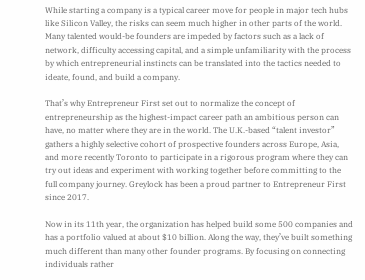While starting a company is a typical career move for people in major tech hubs like Silicon Valley, the risks can seem much higher in other parts of the world. Many talented would-be founders are impeded by factors such as a lack of network, difficulty accessing capital, and a simple unfamiliarity with the process by which entrepreneurial instincts can be translated into the tactics needed to ideate, found, and build a company.

That’s why Entrepreneur First set out to normalize the concept of entrepreneurship as the highest-impact career path an ambitious person can have, no matter where they are in the world. The U.K.-based “talent investor” gathers a highly selective cohort of prospective founders across Europe, Asia, and more recently Toronto to participate in a rigorous program where they can try out ideas and experiment with working together before committing to the full company journey. Greylock has been a proud partner to Entrepreneur First since 2017.

Now in its 11th year, the organization has helped build some 500 companies and has a portfolio valued at about $10 billion. Along the way, they’ve built something much different than many other founder programs. By focusing on connecting individuals rather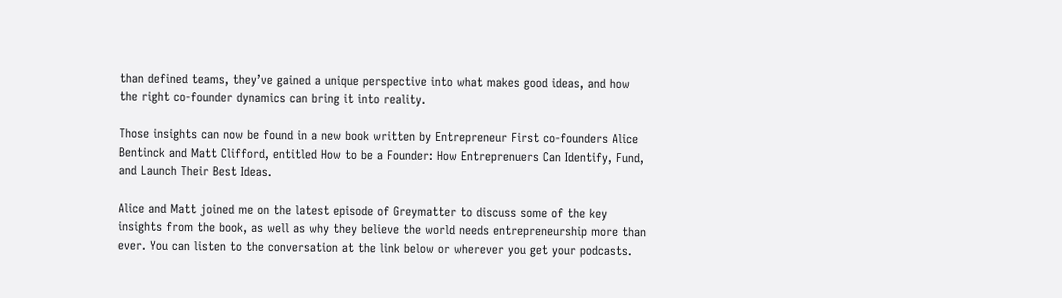than defined teams, they’ve gained a unique perspective into what makes good ideas, and how the right co-founder dynamics can bring it into reality.

Those insights can now be found in a new book written by Entrepreneur First co-founders Alice Bentinck and Matt Clifford, entitled How to be a Founder: How Entreprenuers Can Identify, Fund, and Launch Their Best Ideas.

Alice and Matt joined me on the latest episode of Greymatter to discuss some of the key insights from the book, as well as why they believe the world needs entrepreneurship more than ever. You can listen to the conversation at the link below or wherever you get your podcasts.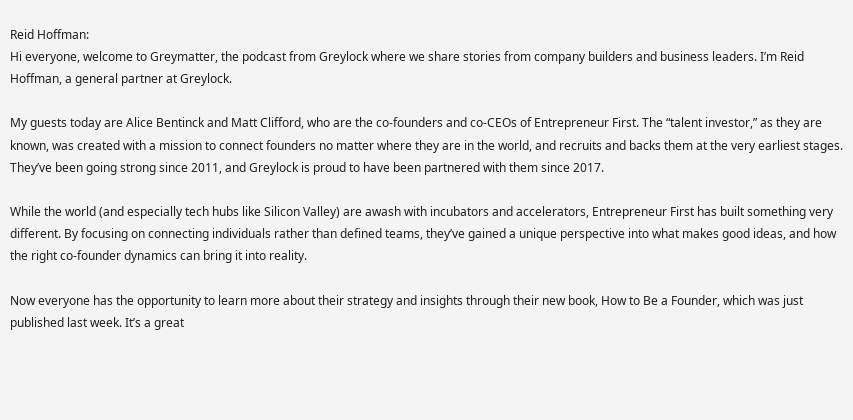Reid Hoffman:
Hi everyone, welcome to Greymatter, the podcast from Greylock where we share stories from company builders and business leaders. I’m Reid Hoffman, a general partner at Greylock.

My guests today are Alice Bentinck and Matt Clifford, who are the co-founders and co-CEOs of Entrepreneur First. The “talent investor,” as they are known, was created with a mission to connect founders no matter where they are in the world, and recruits and backs them at the very earliest stages. They’ve been going strong since 2011, and Greylock is proud to have been partnered with them since 2017.

While the world (and especially tech hubs like Silicon Valley) are awash with incubators and accelerators, Entrepreneur First has built something very different. By focusing on connecting individuals rather than defined teams, they’ve gained a unique perspective into what makes good ideas, and how the right co-founder dynamics can bring it into reality.

Now everyone has the opportunity to learn more about their strategy and insights through their new book, How to Be a Founder, which was just published last week. It’s a great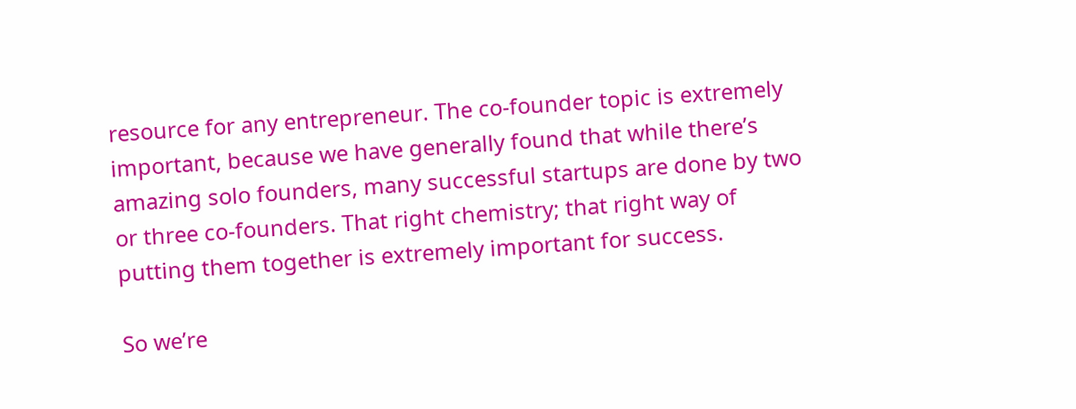resource for any entrepreneur. The co-founder topic is extremely important, because we have generally found that while there’s amazing solo founders, many successful startups are done by two or three co-founders. That right chemistry; that right way of putting them together is extremely important for success.

So we’re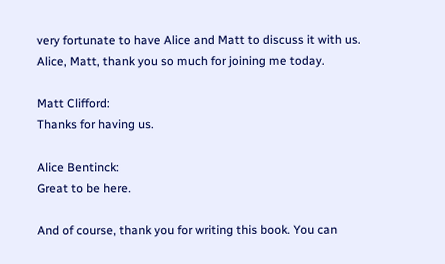very fortunate to have Alice and Matt to discuss it with us. Alice, Matt, thank you so much for joining me today.

Matt Clifford:
Thanks for having us.

Alice Bentinck:
Great to be here.

And of course, thank you for writing this book. You can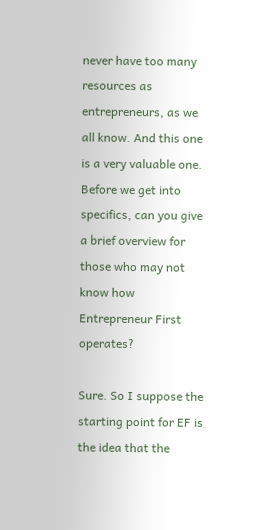never have too many resources as entrepreneurs, as we all know. And this one is a very valuable one. Before we get into specifics, can you give a brief overview for those who may not know how Entrepreneur First operates?

Sure. So I suppose the starting point for EF is the idea that the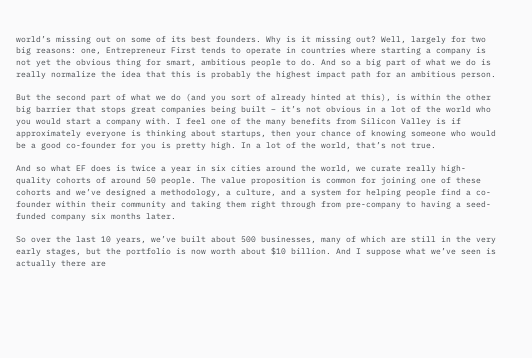world’s missing out on some of its best founders. Why is it missing out? Well, largely for two big reasons: one, Entrepreneur First tends to operate in countries where starting a company is not yet the obvious thing for smart, ambitious people to do. And so a big part of what we do is really normalize the idea that this is probably the highest impact path for an ambitious person.

But the second part of what we do (and you sort of already hinted at this), is within the other big barrier that stops great companies being built – it’s not obvious in a lot of the world who you would start a company with. I feel one of the many benefits from Silicon Valley is if approximately everyone is thinking about startups, then your chance of knowing someone who would be a good co-founder for you is pretty high. In a lot of the world, that’s not true.

And so what EF does is twice a year in six cities around the world, we curate really high-quality cohorts of around 50 people. The value proposition is common for joining one of these cohorts and we’ve designed a methodology, a culture, and a system for helping people find a co-founder within their community and taking them right through from pre-company to having a seed-funded company six months later.

So over the last 10 years, we’ve built about 500 businesses, many of which are still in the very early stages, but the portfolio is now worth about $10 billion. And I suppose what we’ve seen is actually there are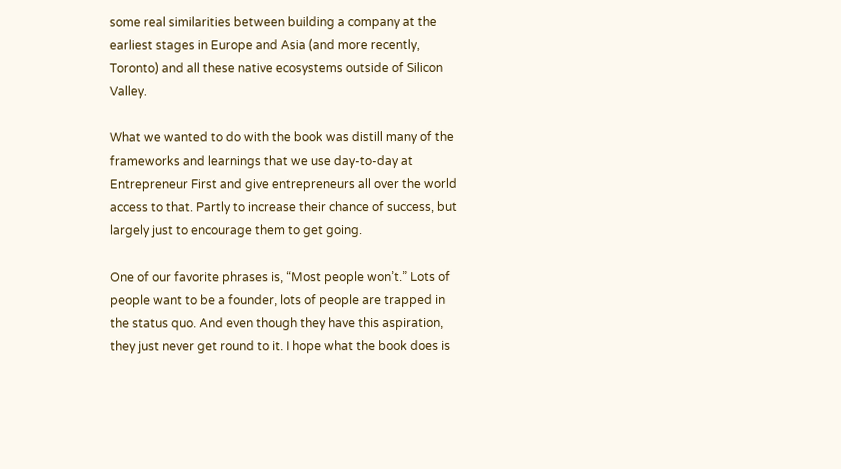some real similarities between building a company at the earliest stages in Europe and Asia (and more recently, Toronto) and all these native ecosystems outside of Silicon Valley.

What we wanted to do with the book was distill many of the frameworks and learnings that we use day-to-day at Entrepreneur First and give entrepreneurs all over the world access to that. Partly to increase their chance of success, but largely just to encourage them to get going.

One of our favorite phrases is, “Most people won’t.” Lots of people want to be a founder, lots of people are trapped in the status quo. And even though they have this aspiration, they just never get round to it. I hope what the book does is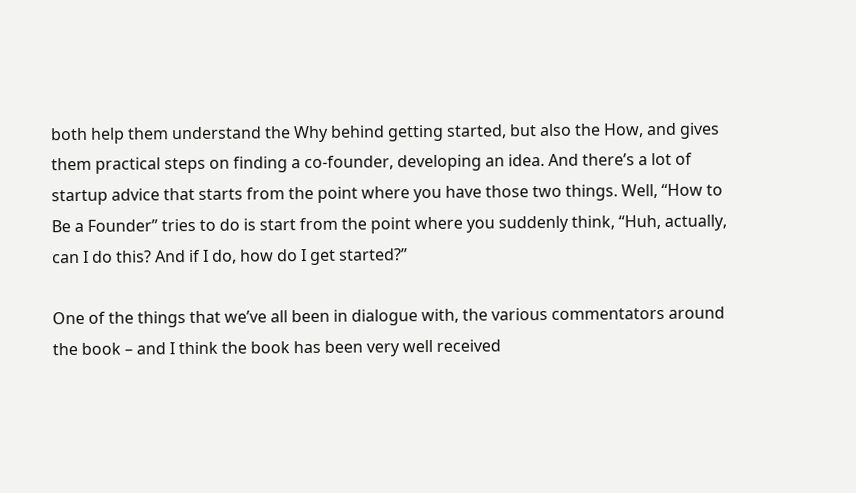both help them understand the Why behind getting started, but also the How, and gives them practical steps on finding a co-founder, developing an idea. And there’s a lot of startup advice that starts from the point where you have those two things. Well, “How to Be a Founder” tries to do is start from the point where you suddenly think, “Huh, actually, can I do this? And if I do, how do I get started?”

One of the things that we’ve all been in dialogue with, the various commentators around the book – and I think the book has been very well received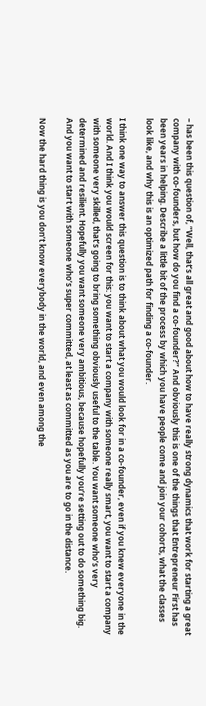– has been this question of, “Well, that’s all great and good about how to have really strong dynamics that work for starting a great company with co-founders, but how do you find a co-founder?” And obviously this is one of the things that Entrepreneur First has been years in helping. Describe a little bit of the process by which you have people come and join your cohorts, what the classes look like, and why this is an optimized path for finding a co-founder.

I think one way to answer this question is to think about what you would look for in a co-founder, even if you knew everyone in the world. And I think you would screen for this: you want to start a company with someone really smart, you want to start a company with someone very skilled, that’s going to bring something obviously useful to the table. You want someone who’s very determined and resilient. Hopefully you want someone very ambitious, because hopefully you’re setting out to do something big. And you want to start with someone who’s super committed, at least as committed as you are to go in the distance.

Now the hard thing is you don’t know everybody in the world, and even among the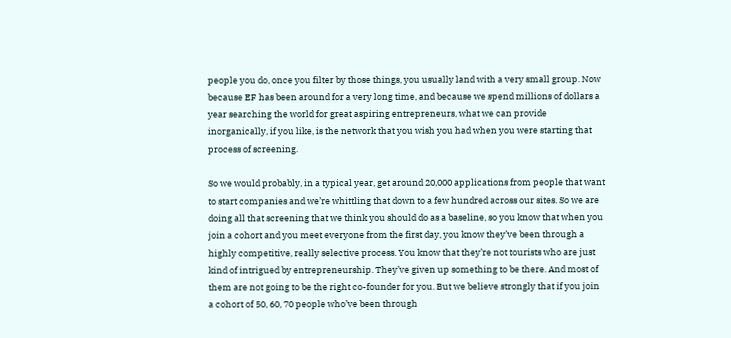people you do, once you filter by those things, you usually land with a very small group. Now because EF has been around for a very long time, and because we spend millions of dollars a year searching the world for great aspiring entrepreneurs, what we can provide inorganically, if you like, is the network that you wish you had when you were starting that process of screening.

So we would probably, in a typical year, get around 20,000 applications from people that want to start companies and we’re whittling that down to a few hundred across our sites. So we are doing all that screening that we think you should do as a baseline, so you know that when you join a cohort and you meet everyone from the first day, you know they’ve been through a highly competitive, really selective process. You know that they’re not tourists who are just kind of intrigued by entrepreneurship. They’ve given up something to be there. And most of them are not going to be the right co-founder for you. But we believe strongly that if you join a cohort of 50, 60, 70 people who’ve been through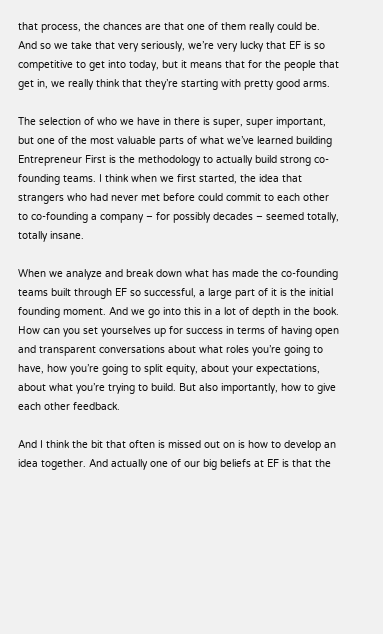that process, the chances are that one of them really could be. And so we take that very seriously, we’re very lucky that EF is so competitive to get into today, but it means that for the people that get in, we really think that they’re starting with pretty good arms.

The selection of who we have in there is super, super important, but one of the most valuable parts of what we’ve learned building Entrepreneur First is the methodology to actually build strong co-founding teams. I think when we first started, the idea that strangers who had never met before could commit to each other to co-founding a company – for possibly decades – seemed totally, totally insane.

When we analyze and break down what has made the co-founding teams built through EF so successful, a large part of it is the initial founding moment. And we go into this in a lot of depth in the book. How can you set yourselves up for success in terms of having open and transparent conversations about what roles you’re going to have, how you’re going to split equity, about your expectations, about what you’re trying to build. But also importantly, how to give each other feedback.

And I think the bit that often is missed out on is how to develop an idea together. And actually one of our big beliefs at EF is that the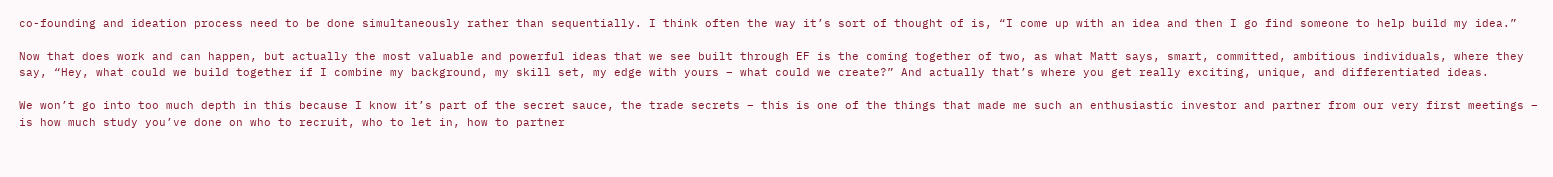co-founding and ideation process need to be done simultaneously rather than sequentially. I think often the way it’s sort of thought of is, “I come up with an idea and then I go find someone to help build my idea.”

Now that does work and can happen, but actually the most valuable and powerful ideas that we see built through EF is the coming together of two, as what Matt says, smart, committed, ambitious individuals, where they say, “Hey, what could we build together if I combine my background, my skill set, my edge with yours – what could we create?” And actually that’s where you get really exciting, unique, and differentiated ideas.

We won’t go into too much depth in this because I know it’s part of the secret sauce, the trade secrets – this is one of the things that made me such an enthusiastic investor and partner from our very first meetings – is how much study you’ve done on who to recruit, who to let in, how to partner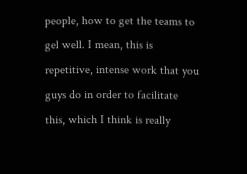people, how to get the teams to gel well. I mean, this is repetitive, intense work that you guys do in order to facilitate this, which I think is really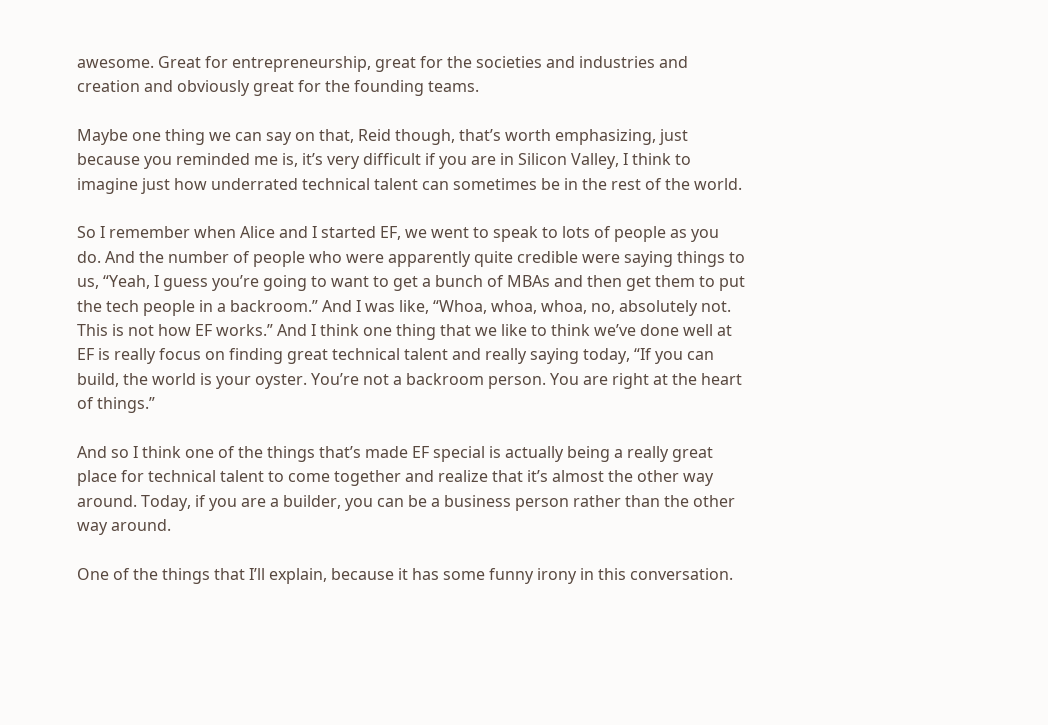awesome. Great for entrepreneurship, great for the societies and industries and creation and obviously great for the founding teams.

Maybe one thing we can say on that, Reid though, that’s worth emphasizing, just because you reminded me is, it’s very difficult if you are in Silicon Valley, I think to imagine just how underrated technical talent can sometimes be in the rest of the world.

So I remember when Alice and I started EF, we went to speak to lots of people as you do. And the number of people who were apparently quite credible were saying things to us, “Yeah, I guess you’re going to want to get a bunch of MBAs and then get them to put the tech people in a backroom.” And I was like, “Whoa, whoa, whoa, no, absolutely not. This is not how EF works.” And I think one thing that we like to think we’ve done well at EF is really focus on finding great technical talent and really saying today, “If you can build, the world is your oyster. You’re not a backroom person. You are right at the heart of things.”

And so I think one of the things that’s made EF special is actually being a really great place for technical talent to come together and realize that it’s almost the other way around. Today, if you are a builder, you can be a business person rather than the other way around.

One of the things that I’ll explain, because it has some funny irony in this conversation.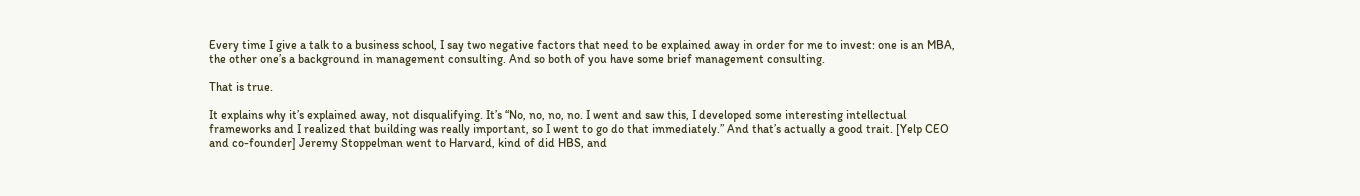Every time I give a talk to a business school, I say two negative factors that need to be explained away in order for me to invest: one is an MBA, the other one’s a background in management consulting. And so both of you have some brief management consulting.

That is true.

It explains why it’s explained away, not disqualifying. It’s “No, no, no, no. I went and saw this, I developed some interesting intellectual frameworks and I realized that building was really important, so I went to go do that immediately.” And that’s actually a good trait. [Yelp CEO and co-founder] Jeremy Stoppelman went to Harvard, kind of did HBS, and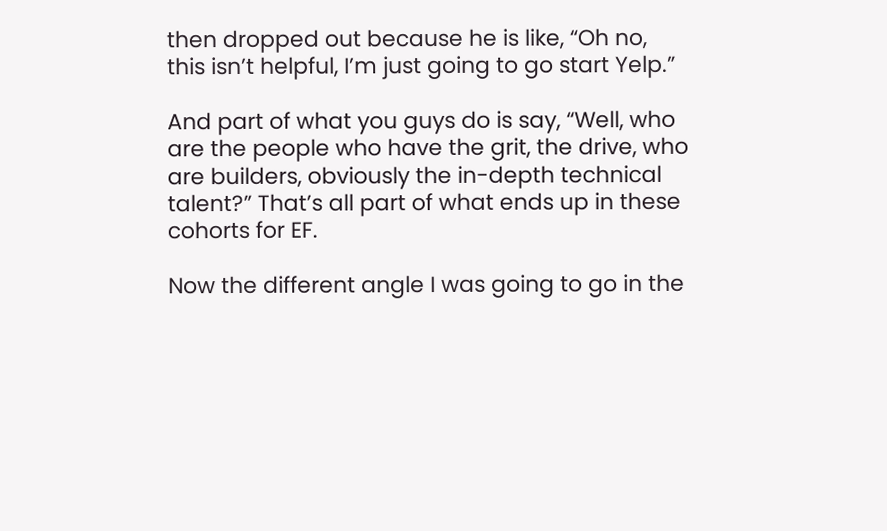then dropped out because he is like, “Oh no, this isn’t helpful, I’m just going to go start Yelp.”

And part of what you guys do is say, “Well, who are the people who have the grit, the drive, who are builders, obviously the in-depth technical talent?” That’s all part of what ends up in these cohorts for EF.

Now the different angle I was going to go in the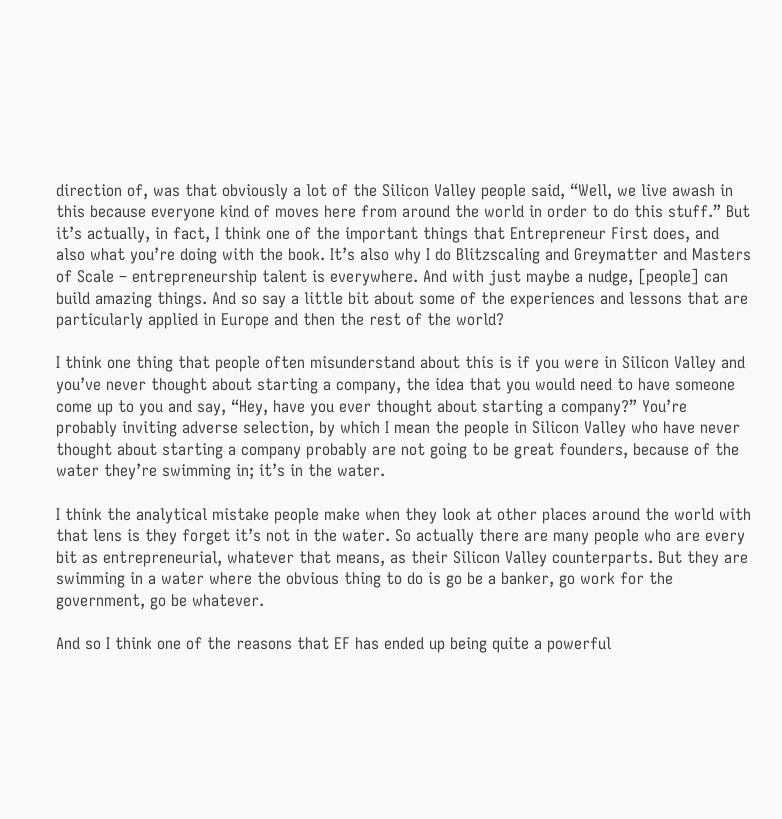direction of, was that obviously a lot of the Silicon Valley people said, “Well, we live awash in this because everyone kind of moves here from around the world in order to do this stuff.” But it’s actually, in fact, I think one of the important things that Entrepreneur First does, and also what you’re doing with the book. It’s also why I do Blitzscaling and Greymatter and Masters of Scale – entrepreneurship talent is everywhere. And with just maybe a nudge, [people] can build amazing things. And so say a little bit about some of the experiences and lessons that are particularly applied in Europe and then the rest of the world?

I think one thing that people often misunderstand about this is if you were in Silicon Valley and you’ve never thought about starting a company, the idea that you would need to have someone come up to you and say, “Hey, have you ever thought about starting a company?” You’re probably inviting adverse selection, by which I mean the people in Silicon Valley who have never thought about starting a company probably are not going to be great founders, because of the water they’re swimming in; it’s in the water.

I think the analytical mistake people make when they look at other places around the world with that lens is they forget it’s not in the water. So actually there are many people who are every bit as entrepreneurial, whatever that means, as their Silicon Valley counterparts. But they are swimming in a water where the obvious thing to do is go be a banker, go work for the government, go be whatever.

And so I think one of the reasons that EF has ended up being quite a powerful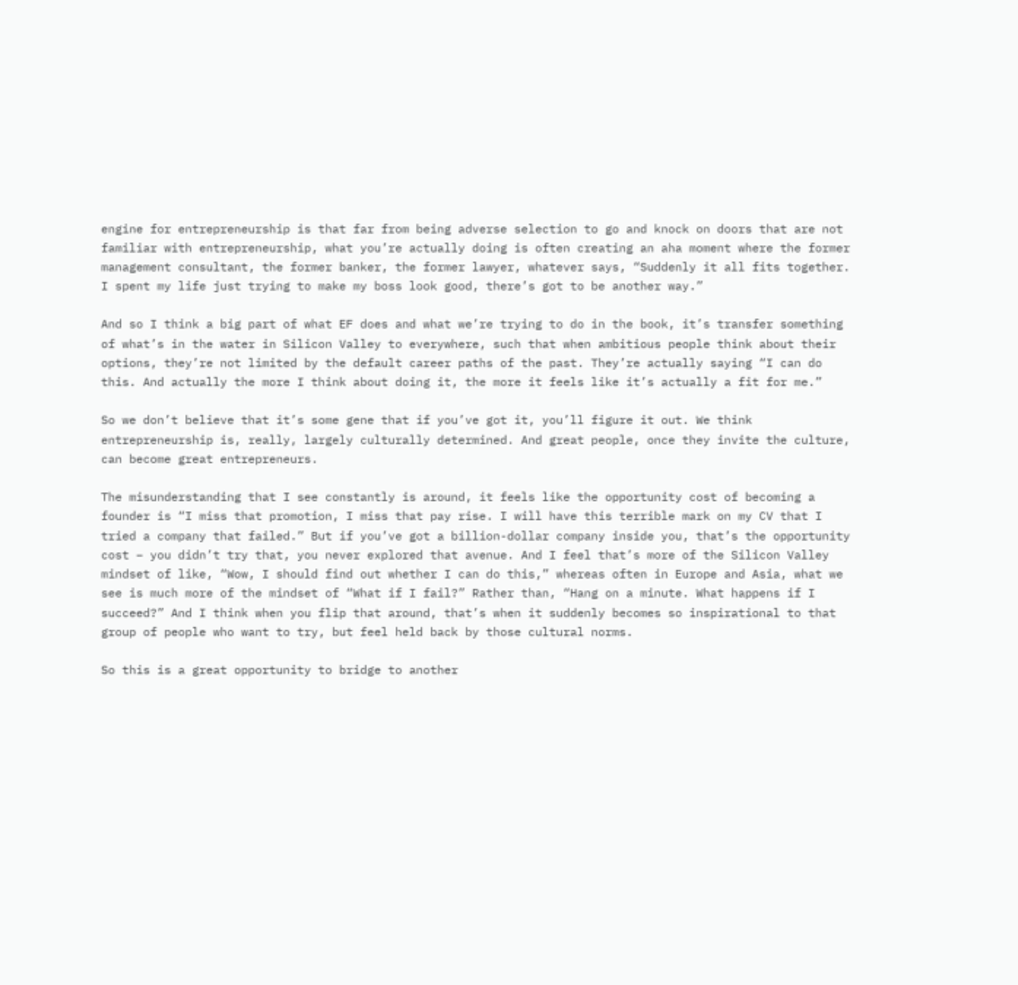engine for entrepreneurship is that far from being adverse selection to go and knock on doors that are not familiar with entrepreneurship, what you’re actually doing is often creating an aha moment where the former management consultant, the former banker, the former lawyer, whatever says, “Suddenly it all fits together. I spent my life just trying to make my boss look good, there’s got to be another way.”

And so I think a big part of what EF does and what we’re trying to do in the book, it’s transfer something of what’s in the water in Silicon Valley to everywhere, such that when ambitious people think about their options, they’re not limited by the default career paths of the past. They’re actually saying “I can do this. And actually the more I think about doing it, the more it feels like it’s actually a fit for me.”

So we don’t believe that it’s some gene that if you’ve got it, you’ll figure it out. We think entrepreneurship is, really, largely culturally determined. And great people, once they invite the culture, can become great entrepreneurs.

The misunderstanding that I see constantly is around, it feels like the opportunity cost of becoming a founder is “I miss that promotion, I miss that pay rise. I will have this terrible mark on my CV that I tried a company that failed.” But if you’ve got a billion-dollar company inside you, that’s the opportunity cost – you didn’t try that, you never explored that avenue. And I feel that’s more of the Silicon Valley mindset of like, “Wow, I should find out whether I can do this,” whereas often in Europe and Asia, what we see is much more of the mindset of “What if I fail?” Rather than, “Hang on a minute. What happens if I succeed?” And I think when you flip that around, that’s when it suddenly becomes so inspirational to that group of people who want to try, but feel held back by those cultural norms.

So this is a great opportunity to bridge to another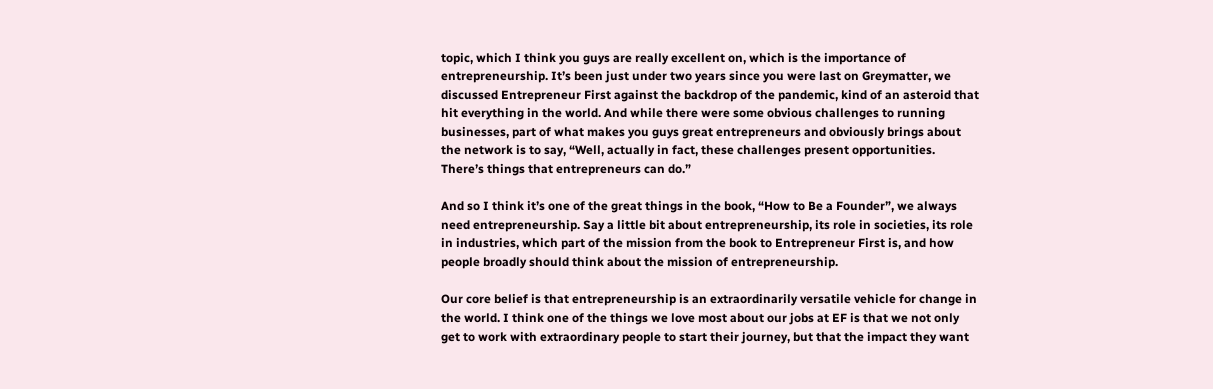topic, which I think you guys are really excellent on, which is the importance of entrepreneurship. It’s been just under two years since you were last on Greymatter, we discussed Entrepreneur First against the backdrop of the pandemic, kind of an asteroid that hit everything in the world. And while there were some obvious challenges to running businesses, part of what makes you guys great entrepreneurs and obviously brings about the network is to say, “Well, actually in fact, these challenges present opportunities. There’s things that entrepreneurs can do.”

And so I think it’s one of the great things in the book, “How to Be a Founder”, we always need entrepreneurship. Say a little bit about entrepreneurship, its role in societies, its role in industries, which part of the mission from the book to Entrepreneur First is, and how people broadly should think about the mission of entrepreneurship.

Our core belief is that entrepreneurship is an extraordinarily versatile vehicle for change in the world. I think one of the things we love most about our jobs at EF is that we not only get to work with extraordinary people to start their journey, but that the impact they want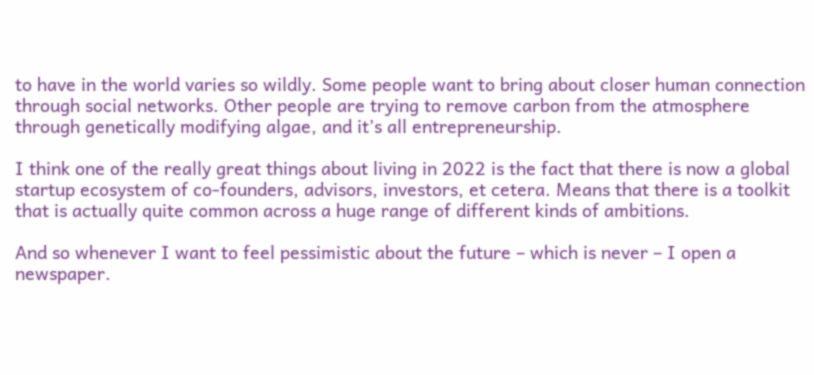to have in the world varies so wildly. Some people want to bring about closer human connection through social networks. Other people are trying to remove carbon from the atmosphere through genetically modifying algae, and it’s all entrepreneurship.

I think one of the really great things about living in 2022 is the fact that there is now a global startup ecosystem of co-founders, advisors, investors, et cetera. Means that there is a toolkit that is actually quite common across a huge range of different kinds of ambitions.

And so whenever I want to feel pessimistic about the future – which is never – I open a newspaper.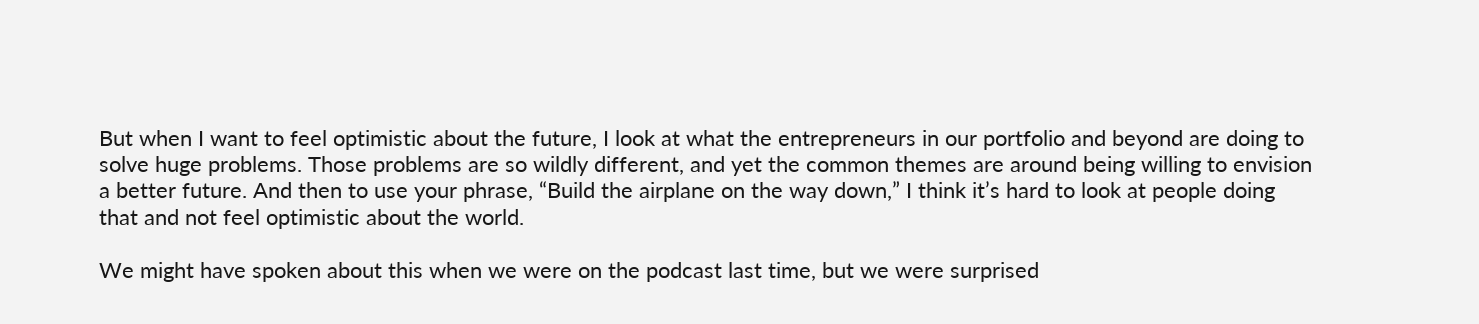But when I want to feel optimistic about the future, I look at what the entrepreneurs in our portfolio and beyond are doing to solve huge problems. Those problems are so wildly different, and yet the common themes are around being willing to envision a better future. And then to use your phrase, “Build the airplane on the way down,” I think it’s hard to look at people doing that and not feel optimistic about the world.

We might have spoken about this when we were on the podcast last time, but we were surprised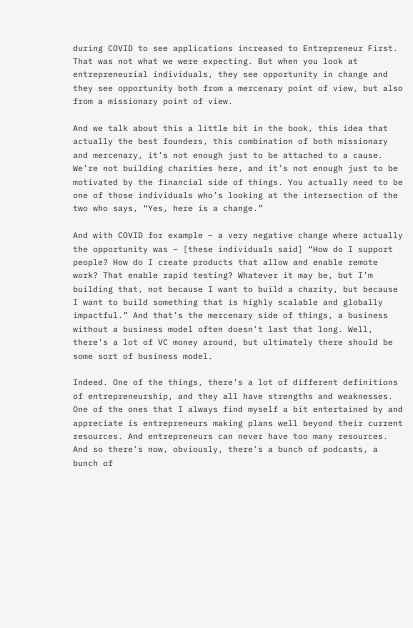during COVID to see applications increased to Entrepreneur First. That was not what we were expecting. But when you look at entrepreneurial individuals, they see opportunity in change and they see opportunity both from a mercenary point of view, but also from a missionary point of view.

And we talk about this a little bit in the book, this idea that actually the best founders, this combination of both missionary and mercenary, it’s not enough just to be attached to a cause. We’re not building charities here, and it’s not enough just to be motivated by the financial side of things. You actually need to be one of those individuals who’s looking at the intersection of the two who says, “Yes, here is a change.”

And with COVID for example – a very negative change where actually the opportunity was – [these individuals said] “How do I support people? How do I create products that allow and enable remote work? That enable rapid testing? Whatever it may be, but I’m building that, not because I want to build a charity, but because I want to build something that is highly scalable and globally impactful.” And that’s the mercenary side of things, a business without a business model often doesn’t last that long. Well, there’s a lot of VC money around, but ultimately there should be some sort of business model.

Indeed. One of the things, there’s a lot of different definitions of entrepreneurship, and they all have strengths and weaknesses. One of the ones that I always find myself a bit entertained by and appreciate is entrepreneurs making plans well beyond their current resources. And entrepreneurs can never have too many resources. And so there’s now, obviously, there’s a bunch of podcasts, a bunch of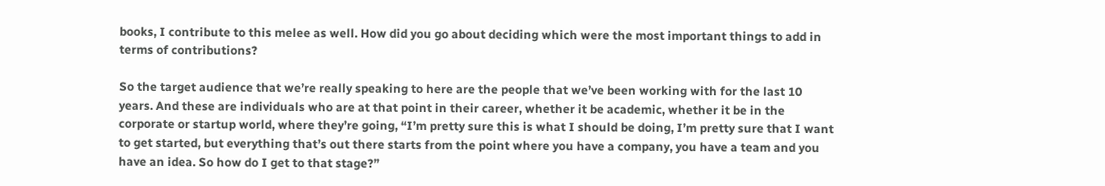books, I contribute to this melee as well. How did you go about deciding which were the most important things to add in terms of contributions?

So the target audience that we’re really speaking to here are the people that we’ve been working with for the last 10 years. And these are individuals who are at that point in their career, whether it be academic, whether it be in the corporate or startup world, where they’re going, “I’m pretty sure this is what I should be doing, I’m pretty sure that I want to get started, but everything that’s out there starts from the point where you have a company, you have a team and you have an idea. So how do I get to that stage?”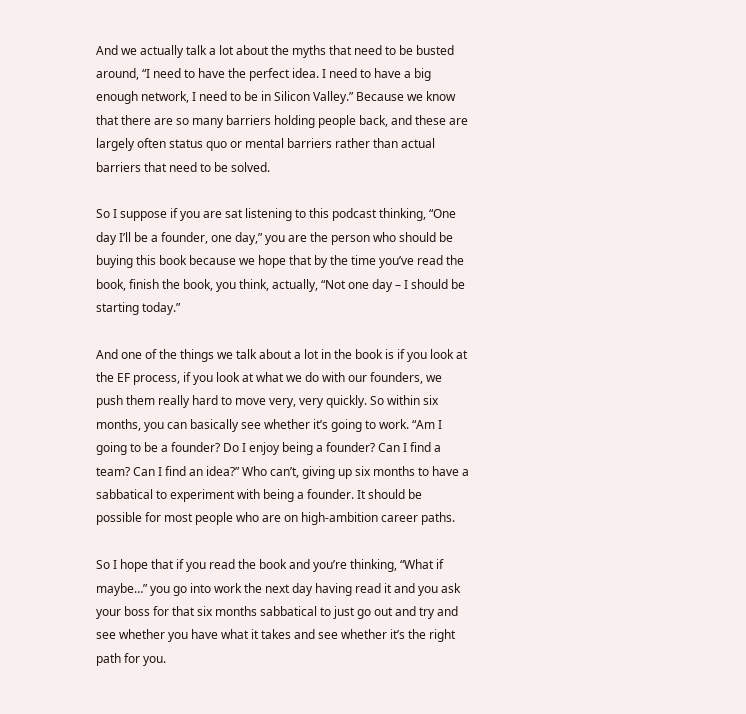And we actually talk a lot about the myths that need to be busted around, “I need to have the perfect idea. I need to have a big enough network, I need to be in Silicon Valley.” Because we know that there are so many barriers holding people back, and these are largely often status quo or mental barriers rather than actual barriers that need to be solved.

So I suppose if you are sat listening to this podcast thinking, “One day I’ll be a founder, one day,” you are the person who should be buying this book because we hope that by the time you’ve read the book, finish the book, you think, actually, “Not one day – I should be starting today.”

And one of the things we talk about a lot in the book is if you look at the EF process, if you look at what we do with our founders, we push them really hard to move very, very quickly. So within six months, you can basically see whether it’s going to work. “Am I going to be a founder? Do I enjoy being a founder? Can I find a team? Can I find an idea?” Who can’t, giving up six months to have a sabbatical to experiment with being a founder. It should be possible for most people who are on high-ambition career paths.

So I hope that if you read the book and you’re thinking, “What if maybe…” you go into work the next day having read it and you ask your boss for that six months sabbatical to just go out and try and see whether you have what it takes and see whether it’s the right path for you.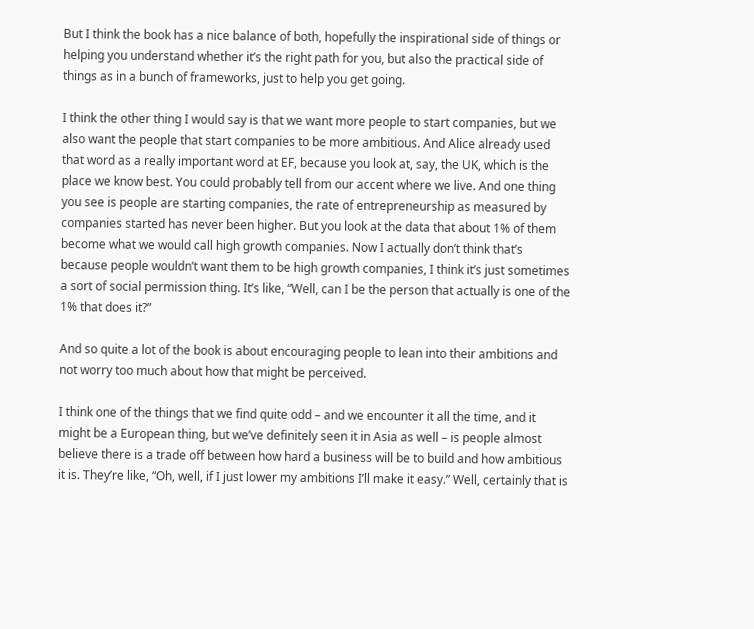But I think the book has a nice balance of both, hopefully the inspirational side of things or helping you understand whether it’s the right path for you, but also the practical side of things as in a bunch of frameworks, just to help you get going.

I think the other thing I would say is that we want more people to start companies, but we also want the people that start companies to be more ambitious. And Alice already used that word as a really important word at EF, because you look at, say, the UK, which is the place we know best. You could probably tell from our accent where we live. And one thing you see is people are starting companies, the rate of entrepreneurship as measured by companies started has never been higher. But you look at the data that about 1% of them become what we would call high growth companies. Now I actually don’t think that’s because people wouldn’t want them to be high growth companies, I think it’s just sometimes a sort of social permission thing. It’s like, “Well, can I be the person that actually is one of the 1% that does it?”

And so quite a lot of the book is about encouraging people to lean into their ambitions and not worry too much about how that might be perceived.

I think one of the things that we find quite odd – and we encounter it all the time, and it might be a European thing, but we’ve definitely seen it in Asia as well – is people almost believe there is a trade off between how hard a business will be to build and how ambitious it is. They’re like, “Oh, well, if I just lower my ambitions I’ll make it easy.” Well, certainly that is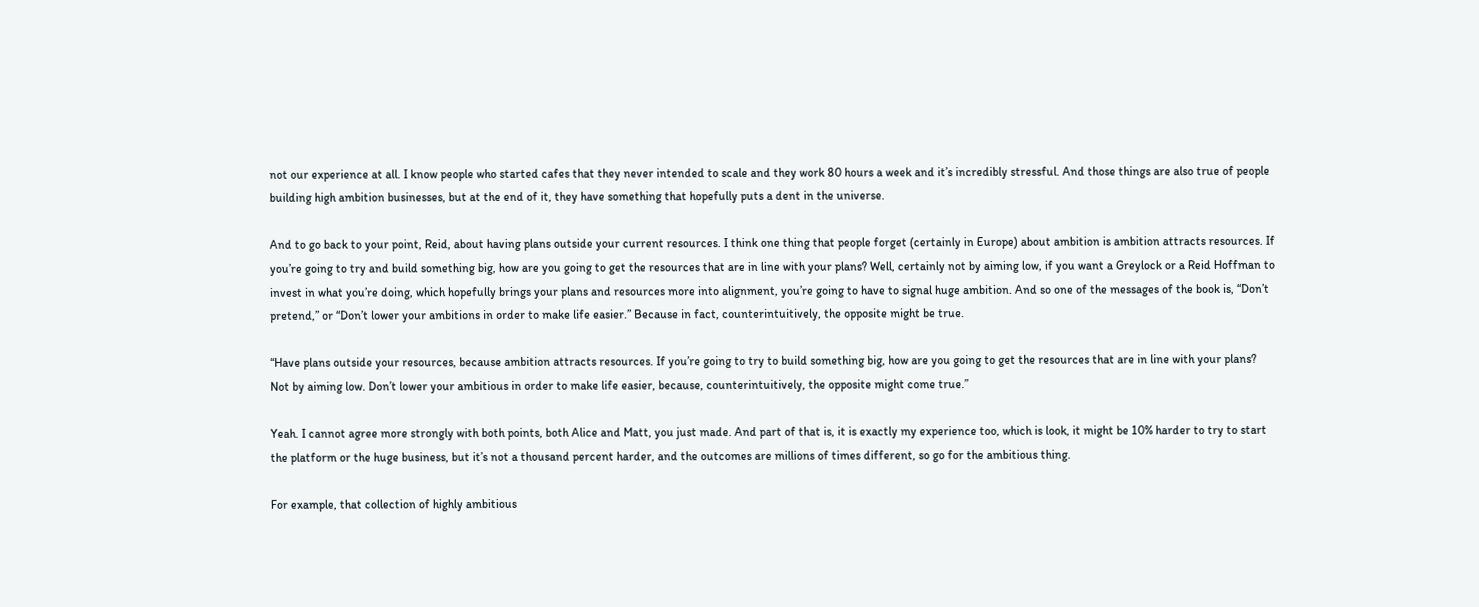not our experience at all. I know people who started cafes that they never intended to scale and they work 80 hours a week and it’s incredibly stressful. And those things are also true of people building high ambition businesses, but at the end of it, they have something that hopefully puts a dent in the universe.

And to go back to your point, Reid, about having plans outside your current resources. I think one thing that people forget (certainly in Europe) about ambition is ambition attracts resources. If you’re going to try and build something big, how are you going to get the resources that are in line with your plans? Well, certainly not by aiming low, if you want a Greylock or a Reid Hoffman to invest in what you’re doing, which hopefully brings your plans and resources more into alignment, you’re going to have to signal huge ambition. And so one of the messages of the book is, “Don’t pretend,” or “Don’t lower your ambitions in order to make life easier.” Because in fact, counterintuitively, the opposite might be true.

“Have plans outside your resources, because ambition attracts resources. If you’re going to try to build something big, how are you going to get the resources that are in line with your plans? Not by aiming low. Don’t lower your ambitious in order to make life easier, because, counterintuitively, the opposite might come true.”

Yeah. I cannot agree more strongly with both points, both Alice and Matt, you just made. And part of that is, it is exactly my experience too, which is look, it might be 10% harder to try to start the platform or the huge business, but it’s not a thousand percent harder, and the outcomes are millions of times different, so go for the ambitious thing.

For example, that collection of highly ambitious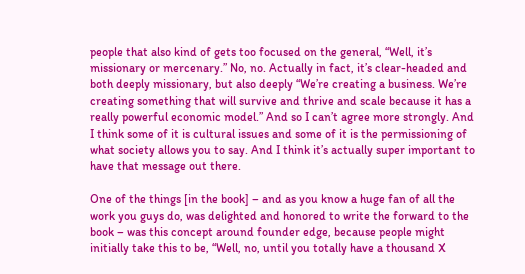people that also kind of gets too focused on the general, “Well, it’s missionary or mercenary.” No, no. Actually in fact, it’s clear-headed and both deeply missionary, but also deeply “We’re creating a business. We’re creating something that will survive and thrive and scale because it has a really powerful economic model.” And so I can’t agree more strongly. And I think some of it is cultural issues and some of it is the permissioning of what society allows you to say. And I think it’s actually super important to have that message out there.

One of the things [in the book] – and as you know a huge fan of all the work you guys do, was delighted and honored to write the forward to the book – was this concept around founder edge, because people might initially take this to be, “Well, no, until you totally have a thousand X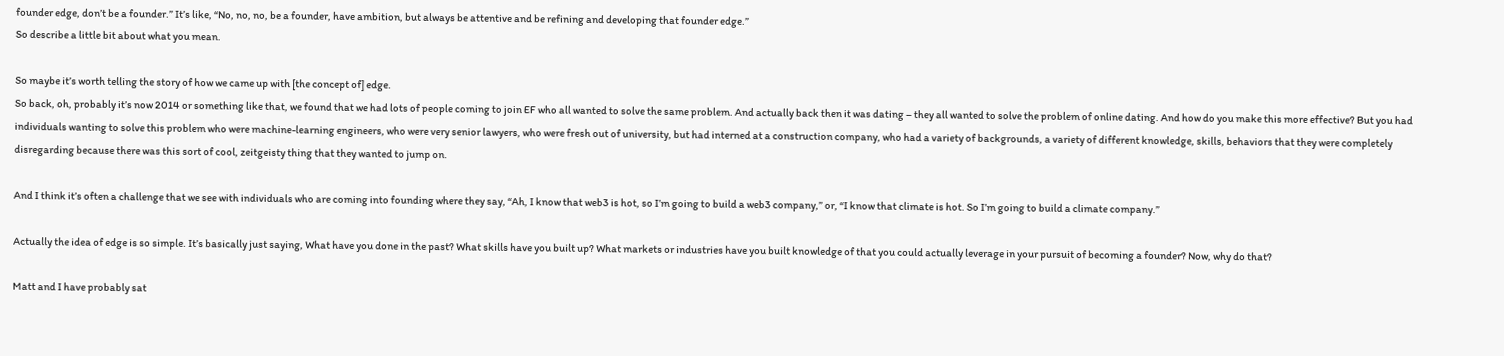founder edge, don’t be a founder.” It’s like, “No, no, no, be a founder, have ambition, but always be attentive and be refining and developing that founder edge.”
So describe a little bit about what you mean.

So maybe it’s worth telling the story of how we came up with [the concept of] edge.
So back, oh, probably it’s now 2014 or something like that, we found that we had lots of people coming to join EF who all wanted to solve the same problem. And actually back then it was dating – they all wanted to solve the problem of online dating. And how do you make this more effective? But you had individuals wanting to solve this problem who were machine-learning engineers, who were very senior lawyers, who were fresh out of university, but had interned at a construction company, who had a variety of backgrounds, a variety of different knowledge, skills, behaviors that they were completely disregarding because there was this sort of cool, zeitgeisty thing that they wanted to jump on.

And I think it’s often a challenge that we see with individuals who are coming into founding where they say, “Ah, I know that web3 is hot, so I’m going to build a web3 company,” or, “I know that climate is hot. So I’m going to build a climate company.”

Actually the idea of edge is so simple. It’s basically just saying, What have you done in the past? What skills have you built up? What markets or industries have you built knowledge of that you could actually leverage in your pursuit of becoming a founder? Now, why do that?

Matt and I have probably sat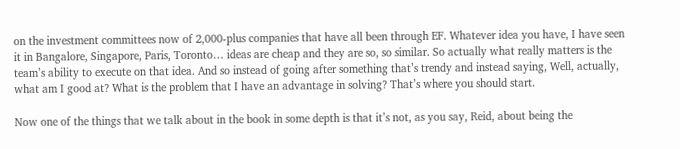on the investment committees now of 2,000-plus companies that have all been through EF. Whatever idea you have, I have seen it in Bangalore, Singapore, Paris, Toronto… ideas are cheap and they are so, so similar. So actually what really matters is the team’s ability to execute on that idea. And so instead of going after something that’s trendy and instead saying, Well, actually, what am I good at? What is the problem that I have an advantage in solving? That’s where you should start.

Now one of the things that we talk about in the book in some depth is that it’s not, as you say, Reid, about being the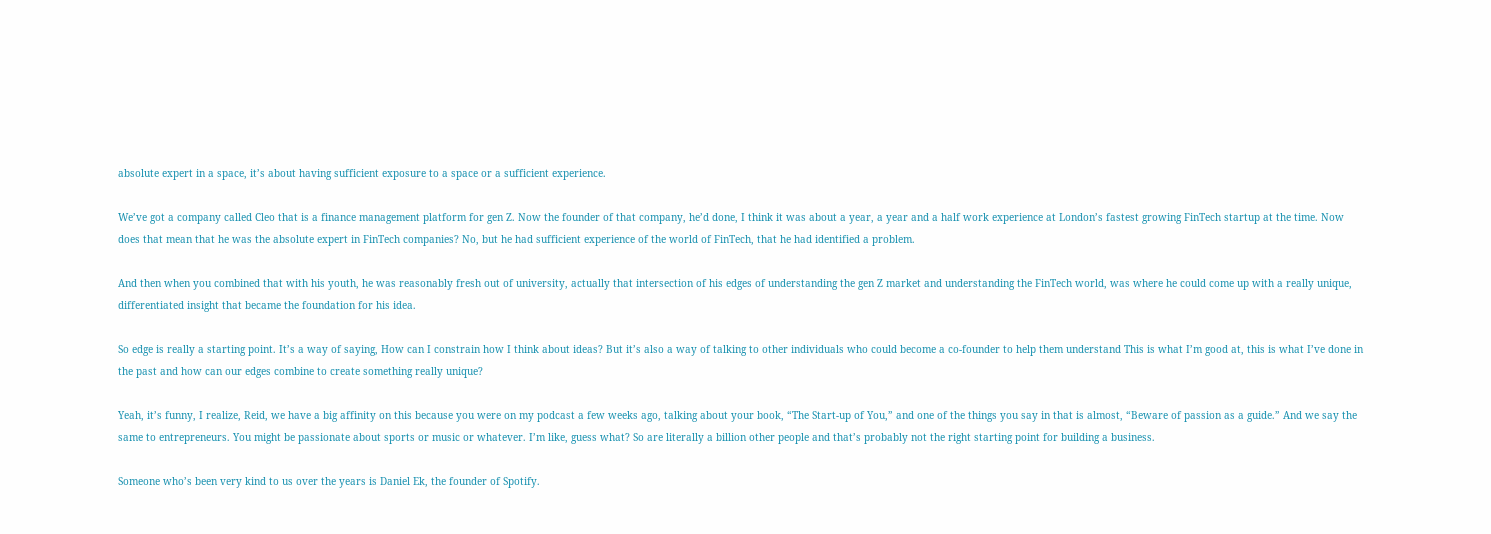absolute expert in a space, it’s about having sufficient exposure to a space or a sufficient experience.

We’ve got a company called Cleo that is a finance management platform for gen Z. Now the founder of that company, he’d done, I think it was about a year, a year and a half work experience at London’s fastest growing FinTech startup at the time. Now does that mean that he was the absolute expert in FinTech companies? No, but he had sufficient experience of the world of FinTech, that he had identified a problem.

And then when you combined that with his youth, he was reasonably fresh out of university, actually that intersection of his edges of understanding the gen Z market and understanding the FinTech world, was where he could come up with a really unique, differentiated insight that became the foundation for his idea.

So edge is really a starting point. It’s a way of saying, How can I constrain how I think about ideas? But it’s also a way of talking to other individuals who could become a co-founder to help them understand This is what I’m good at, this is what I’ve done in the past and how can our edges combine to create something really unique?

Yeah, it’s funny, I realize, Reid, we have a big affinity on this because you were on my podcast a few weeks ago, talking about your book, “The Start-up of You,” and one of the things you say in that is almost, “Beware of passion as a guide.” And we say the same to entrepreneurs. You might be passionate about sports or music or whatever. I’m like, guess what? So are literally a billion other people and that’s probably not the right starting point for building a business.

Someone who’s been very kind to us over the years is Daniel Ek, the founder of Spotify.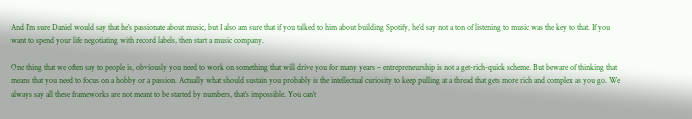And I’m sure Daniel would say that he’s passionate about music, but I also am sure that if you talked to him about building Spotify, he’d say not a ton of listening to music was the key to that. If you want to spend your life negotiating with record labels, then start a music company.

One thing that we often say to people is, obviously you need to work on something that will drive you for many years – entrepreneurship is not a get-rich-quick scheme. But beware of thinking that means that you need to focus on a hobby or a passion. Actually what should sustain you probably is the intellectual curiosity to keep pulling at a thread that gets more rich and complex as you go. We always say all these frameworks are not meant to be started by numbers, that’s impossible. You can’t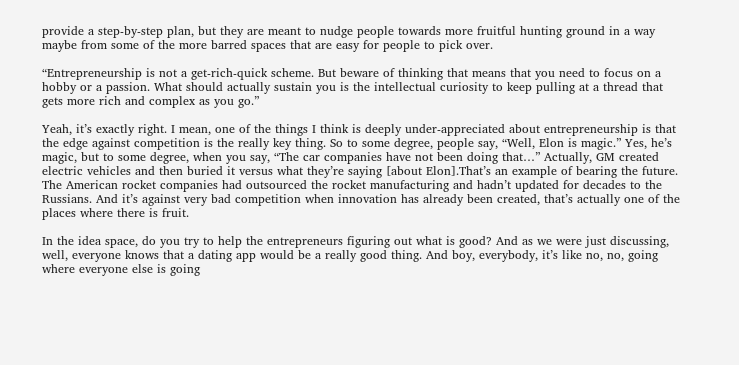provide a step-by-step plan, but they are meant to nudge people towards more fruitful hunting ground in a way maybe from some of the more barred spaces that are easy for people to pick over.

“Entrepreneurship is not a get-rich-quick scheme. But beware of thinking that means that you need to focus on a hobby or a passion. What should actually sustain you is the intellectual curiosity to keep pulling at a thread that gets more rich and complex as you go.”

Yeah, it’s exactly right. I mean, one of the things I think is deeply under-appreciated about entrepreneurship is that the edge against competition is the really key thing. So to some degree, people say, “Well, Elon is magic.” Yes, he’s magic, but to some degree, when you say, “The car companies have not been doing that…” Actually, GM created electric vehicles and then buried it versus what they’re saying [about Elon].That’s an example of bearing the future. The American rocket companies had outsourced the rocket manufacturing and hadn’t updated for decades to the Russians. And it’s against very bad competition when innovation has already been created, that’s actually one of the places where there is fruit.

In the idea space, do you try to help the entrepreneurs figuring out what is good? And as we were just discussing, well, everyone knows that a dating app would be a really good thing. And boy, everybody, it’s like no, no, going where everyone else is going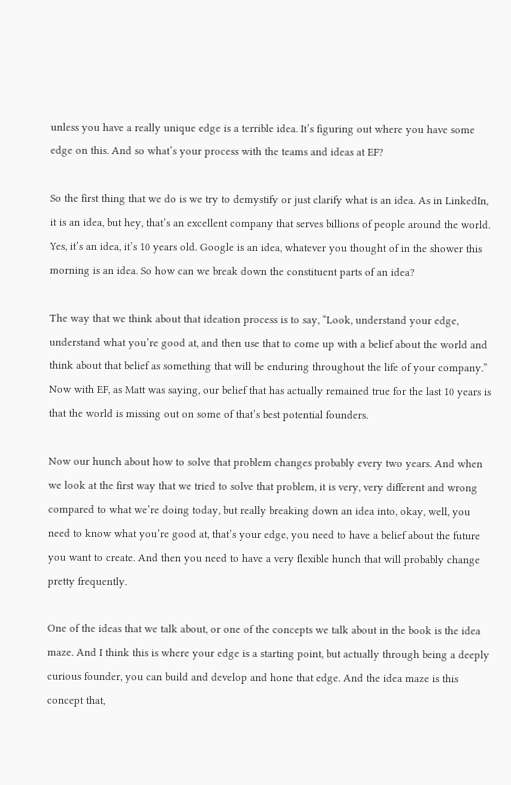unless you have a really unique edge is a terrible idea. It’s figuring out where you have some edge on this. And so what’s your process with the teams and ideas at EF?

So the first thing that we do is we try to demystify or just clarify what is an idea. As in LinkedIn, it is an idea, but hey, that’s an excellent company that serves billions of people around the world. Yes, it’s an idea, it’s 10 years old. Google is an idea, whatever you thought of in the shower this morning is an idea. So how can we break down the constituent parts of an idea?

The way that we think about that ideation process is to say, “Look, understand your edge, understand what you’re good at, and then use that to come up with a belief about the world and think about that belief as something that will be enduring throughout the life of your company.” Now with EF, as Matt was saying, our belief that has actually remained true for the last 10 years is that the world is missing out on some of that’s best potential founders.

Now our hunch about how to solve that problem changes probably every two years. And when we look at the first way that we tried to solve that problem, it is very, very different and wrong compared to what we’re doing today, but really breaking down an idea into, okay, well, you need to know what you’re good at, that’s your edge, you need to have a belief about the future you want to create. And then you need to have a very flexible hunch that will probably change pretty frequently.

One of the ideas that we talk about, or one of the concepts we talk about in the book is the idea maze. And I think this is where your edge is a starting point, but actually through being a deeply curious founder, you can build and develop and hone that edge. And the idea maze is this concept that,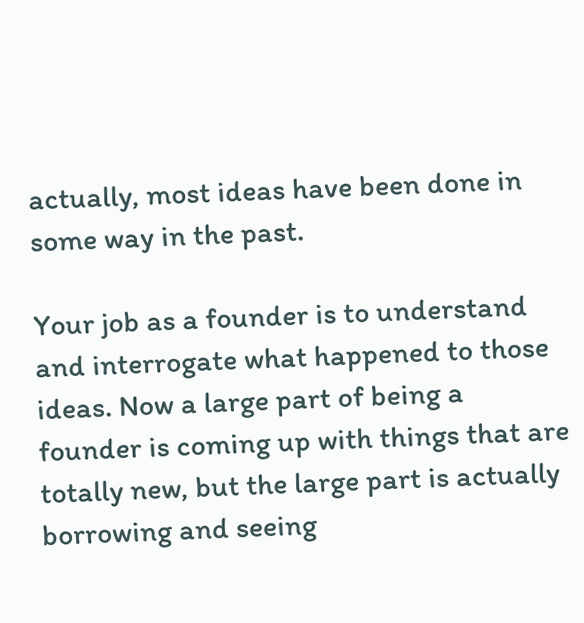actually, most ideas have been done in some way in the past.

Your job as a founder is to understand and interrogate what happened to those ideas. Now a large part of being a founder is coming up with things that are totally new, but the large part is actually borrowing and seeing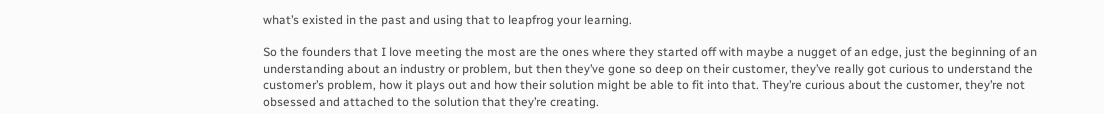what’s existed in the past and using that to leapfrog your learning.

So the founders that I love meeting the most are the ones where they started off with maybe a nugget of an edge, just the beginning of an understanding about an industry or problem, but then they’ve gone so deep on their customer, they’ve really got curious to understand the customer’s problem, how it plays out and how their solution might be able to fit into that. They’re curious about the customer, they’re not obsessed and attached to the solution that they’re creating.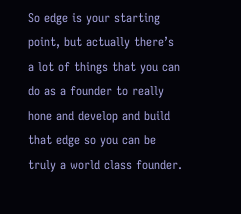So edge is your starting point, but actually there’s a lot of things that you can do as a founder to really hone and develop and build that edge so you can be truly a world class founder.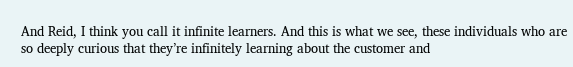And Reid, I think you call it infinite learners. And this is what we see, these individuals who are so deeply curious that they’re infinitely learning about the customer and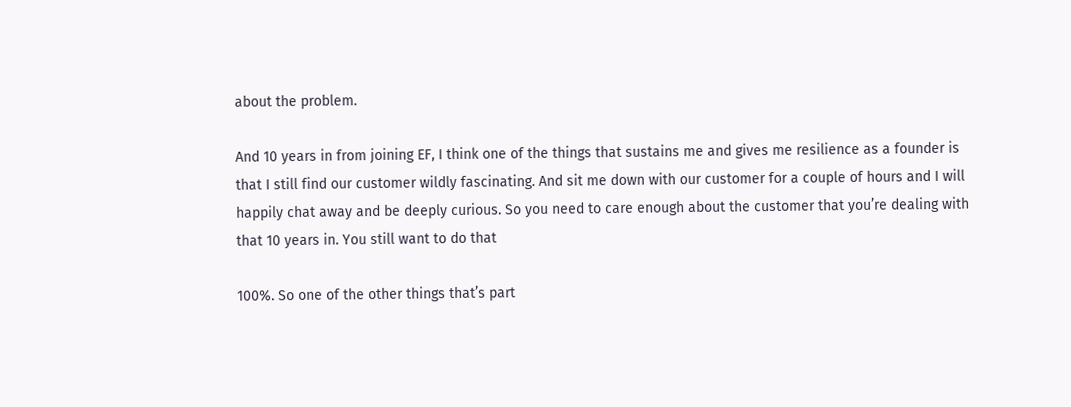about the problem.

And 10 years in from joining EF, I think one of the things that sustains me and gives me resilience as a founder is that I still find our customer wildly fascinating. And sit me down with our customer for a couple of hours and I will happily chat away and be deeply curious. So you need to care enough about the customer that you’re dealing with that 10 years in. You still want to do that

100%. So one of the other things that’s part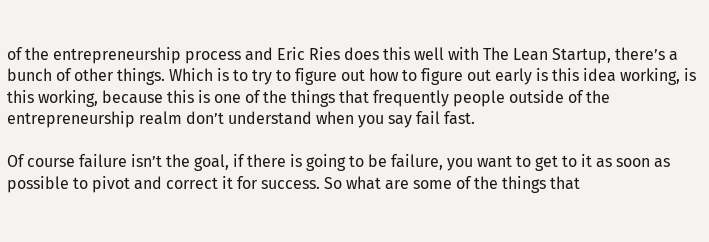of the entrepreneurship process and Eric Ries does this well with The Lean Startup, there’s a bunch of other things. Which is to try to figure out how to figure out early is this idea working, is this working, because this is one of the things that frequently people outside of the entrepreneurship realm don’t understand when you say fail fast.

Of course failure isn’t the goal, if there is going to be failure, you want to get to it as soon as possible to pivot and correct it for success. So what are some of the things that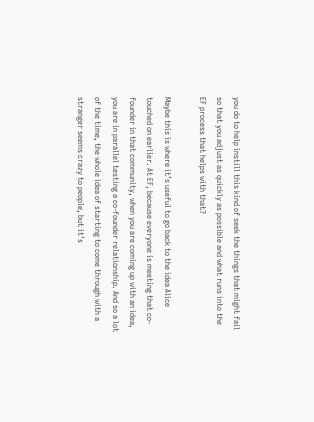you do to help instill this kind of seek the things that might fail so that you adjust as quickly as possible and what runs into the EF process that helps with that?

Maybe this is where it’s useful to go back to the idea Alice touched on earlier. At EF, because everyone is meeting that co-founder in that community, when you are coming up with an idea, you are in parallel testing a co-founder relationship. And so a lot of the time, the whole idea of starting to come through with a stranger seems crazy to people, but it’s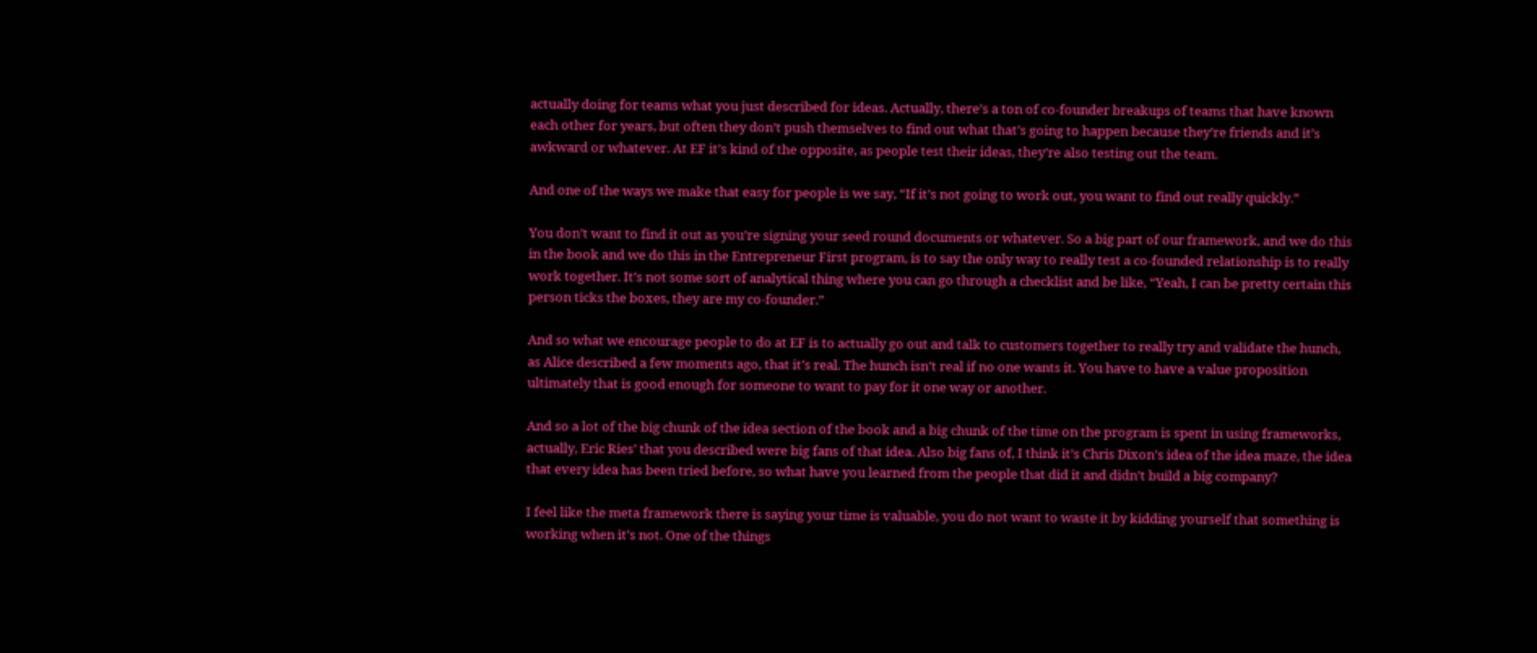actually doing for teams what you just described for ideas. Actually, there’s a ton of co-founder breakups of teams that have known each other for years, but often they don’t push themselves to find out what that’s going to happen because they’re friends and it’s awkward or whatever. At EF it’s kind of the opposite, as people test their ideas, they’re also testing out the team.

And one of the ways we make that easy for people is we say, “If it’s not going to work out, you want to find out really quickly.”

You don’t want to find it out as you’re signing your seed round documents or whatever. So a big part of our framework, and we do this in the book and we do this in the Entrepreneur First program, is to say the only way to really test a co-founded relationship is to really work together. It’s not some sort of analytical thing where you can go through a checklist and be like, “Yeah, I can be pretty certain this person ticks the boxes, they are my co-founder.”

And so what we encourage people to do at EF is to actually go out and talk to customers together to really try and validate the hunch, as Alice described a few moments ago, that it’s real. The hunch isn’t real if no one wants it. You have to have a value proposition ultimately that is good enough for someone to want to pay for it one way or another.

And so a lot of the big chunk of the idea section of the book and a big chunk of the time on the program is spent in using frameworks, actually, Eric Ries’ that you described were big fans of that idea. Also big fans of, I think it’s Chris Dixon’s idea of the idea maze, the idea that every idea has been tried before, so what have you learned from the people that did it and didn’t build a big company?

I feel like the meta framework there is saying your time is valuable, you do not want to waste it by kidding yourself that something is working when it’s not. One of the things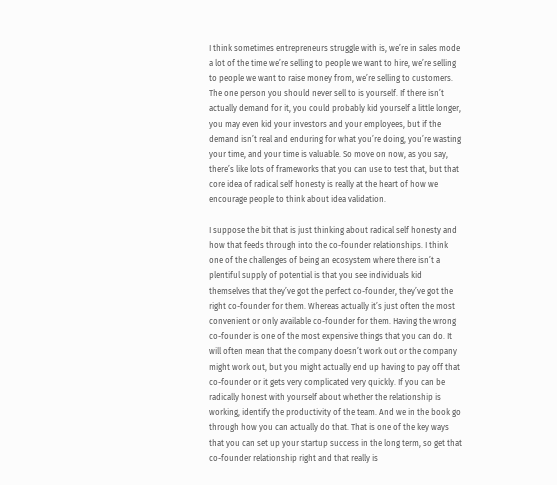I think sometimes entrepreneurs struggle with is, we’re in sales mode a lot of the time we’re selling to people we want to hire, we’re selling to people we want to raise money from, we’re selling to customers. The one person you should never sell to is yourself. If there isn’t actually demand for it, you could probably kid yourself a little longer, you may even kid your investors and your employees, but if the demand isn’t real and enduring for what you’re doing, you’re wasting your time, and your time is valuable. So move on now, as you say, there’s like lots of frameworks that you can use to test that, but that core idea of radical self honesty is really at the heart of how we encourage people to think about idea validation.

I suppose the bit that is just thinking about radical self honesty and how that feeds through into the co-founder relationships. I think one of the challenges of being an ecosystem where there isn’t a plentiful supply of potential is that you see individuals kid themselves that they’ve got the perfect co-founder, they’ve got the right co-founder for them. Whereas actually it’s just often the most convenient or only available co-founder for them. Having the wrong co-founder is one of the most expensive things that you can do. It will often mean that the company doesn’t work out or the company might work out, but you might actually end up having to pay off that co-founder or it gets very complicated very quickly. If you can be radically honest with yourself about whether the relationship is working, identify the productivity of the team. And we in the book go through how you can actually do that. That is one of the key ways that you can set up your startup success in the long term, so get that co-founder relationship right and that really is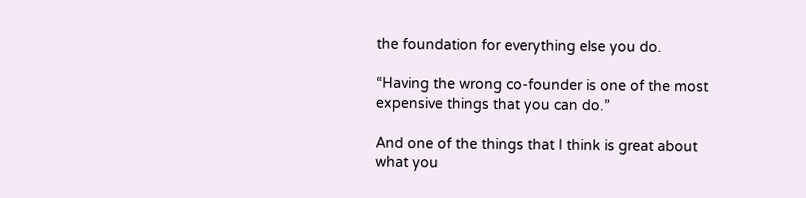the foundation for everything else you do.

“Having the wrong co-founder is one of the most expensive things that you can do.”

And one of the things that I think is great about what you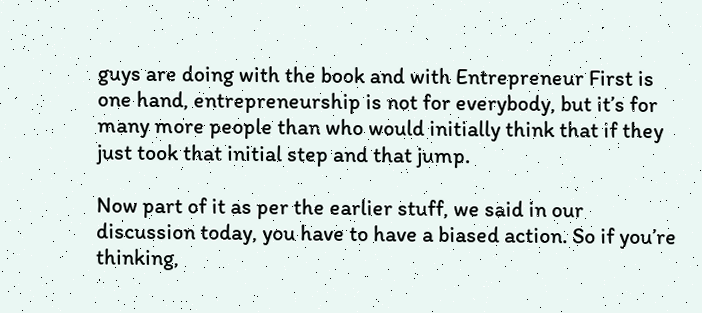guys are doing with the book and with Entrepreneur First is one hand, entrepreneurship is not for everybody, but it’s for many more people than who would initially think that if they just took that initial step and that jump.

Now part of it as per the earlier stuff, we said in our discussion today, you have to have a biased action. So if you’re thinking,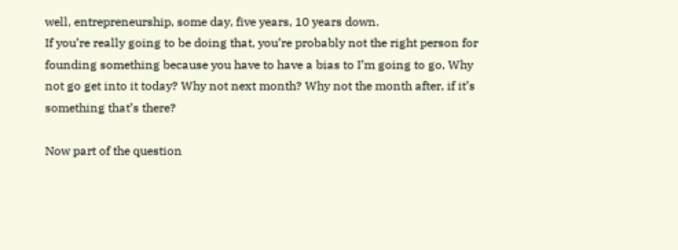well, entrepreneurship, some day, five years, 10 years down.
If you’re really going to be doing that, you’re probably not the right person for founding something because you have to have a bias to I’m going to go, Why not go get into it today? Why not next month? Why not the month after, if it’s something that’s there?

Now part of the question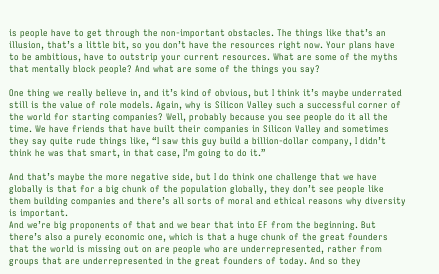is people have to get through the non-important obstacles. The things like that’s an illusion, that’s a little bit, so you don’t have the resources right now. Your plans have to be ambitious, have to outstrip your current resources. What are some of the myths that mentally block people? And what are some of the things you say?

One thing we really believe in, and it’s kind of obvious, but I think it’s maybe underrated still is the value of role models. Again, why is Silicon Valley such a successful corner of the world for starting companies? Well, probably because you see people do it all the time. We have friends that have built their companies in Silicon Valley and sometimes they say quite rude things like, “I saw this guy build a billion-dollar company, I didn’t think he was that smart, in that case, I’m going to do it.”

And that’s maybe the more negative side, but I do think one challenge that we have globally is that for a big chunk of the population globally, they don’t see people like them building companies and there’s all sorts of moral and ethical reasons why diversity is important.
And we’re big proponents of that and we bear that into EF from the beginning. But there’s also a purely economic one, which is that a huge chunk of the great founders that the world is missing out on are people who are underrepresented, rather from groups that are underrepresented in the great founders of today. And so they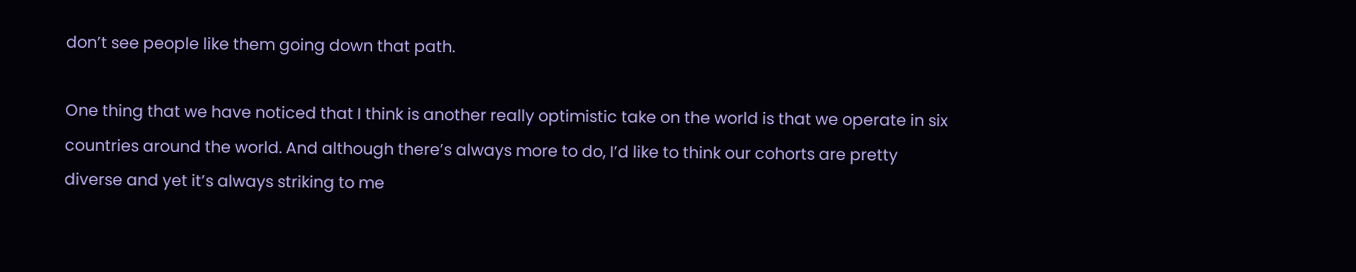don’t see people like them going down that path.

One thing that we have noticed that I think is another really optimistic take on the world is that we operate in six countries around the world. And although there’s always more to do, I’d like to think our cohorts are pretty diverse and yet it’s always striking to me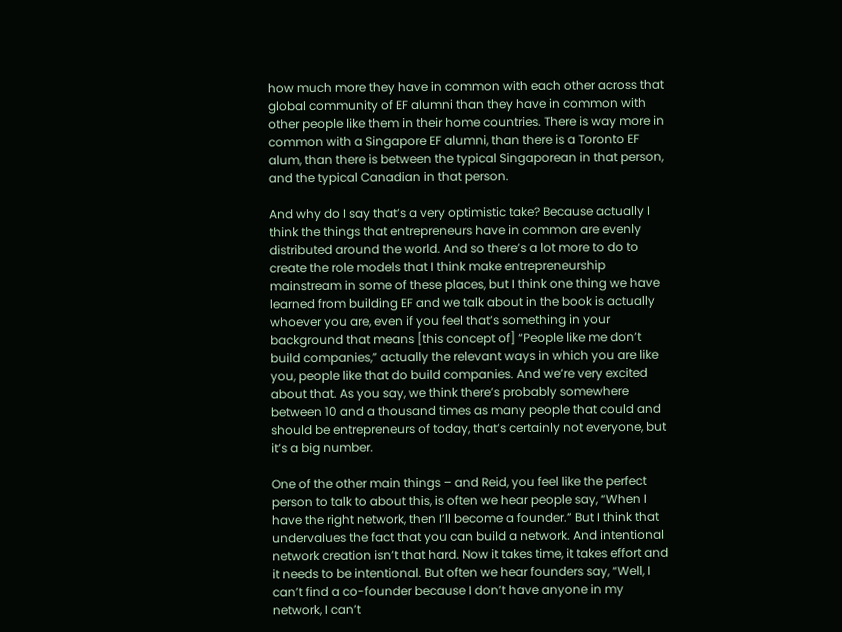how much more they have in common with each other across that global community of EF alumni than they have in common with other people like them in their home countries. There is way more in common with a Singapore EF alumni, than there is a Toronto EF alum, than there is between the typical Singaporean in that person, and the typical Canadian in that person.

And why do I say that’s a very optimistic take? Because actually I think the things that entrepreneurs have in common are evenly distributed around the world. And so there’s a lot more to do to create the role models that I think make entrepreneurship mainstream in some of these places, but I think one thing we have learned from building EF and we talk about in the book is actually whoever you are, even if you feel that’s something in your background that means [this concept of] “People like me don’t build companies,” actually the relevant ways in which you are like you, people like that do build companies. And we’re very excited about that. As you say, we think there’s probably somewhere between 10 and a thousand times as many people that could and should be entrepreneurs of today, that’s certainly not everyone, but it’s a big number.

One of the other main things – and Reid, you feel like the perfect person to talk to about this, is often we hear people say, “When I have the right network, then I’ll become a founder.” But I think that undervalues the fact that you can build a network. And intentional network creation isn’t that hard. Now it takes time, it takes effort and it needs to be intentional. But often we hear founders say, “Well, I can’t find a co-founder because I don’t have anyone in my network, I can’t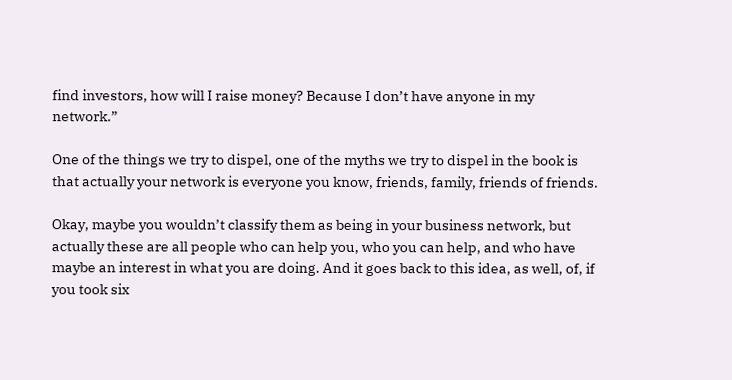find investors, how will I raise money? Because I don’t have anyone in my network.”

One of the things we try to dispel, one of the myths we try to dispel in the book is that actually your network is everyone you know, friends, family, friends of friends.

Okay, maybe you wouldn’t classify them as being in your business network, but actually these are all people who can help you, who you can help, and who have maybe an interest in what you are doing. And it goes back to this idea, as well, of, if you took six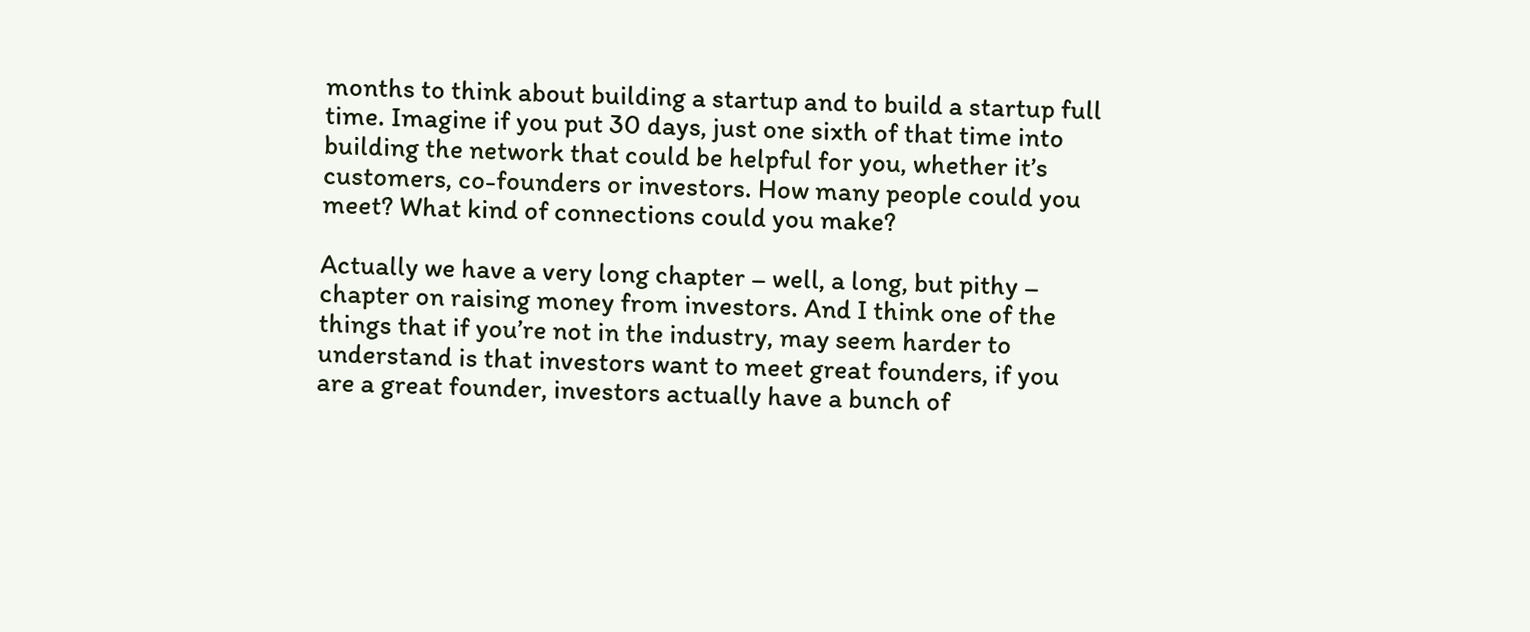months to think about building a startup and to build a startup full time. Imagine if you put 30 days, just one sixth of that time into building the network that could be helpful for you, whether it’s customers, co-founders or investors. How many people could you meet? What kind of connections could you make?

Actually we have a very long chapter – well, a long, but pithy – chapter on raising money from investors. And I think one of the things that if you’re not in the industry, may seem harder to understand is that investors want to meet great founders, if you are a great founder, investors actually have a bunch of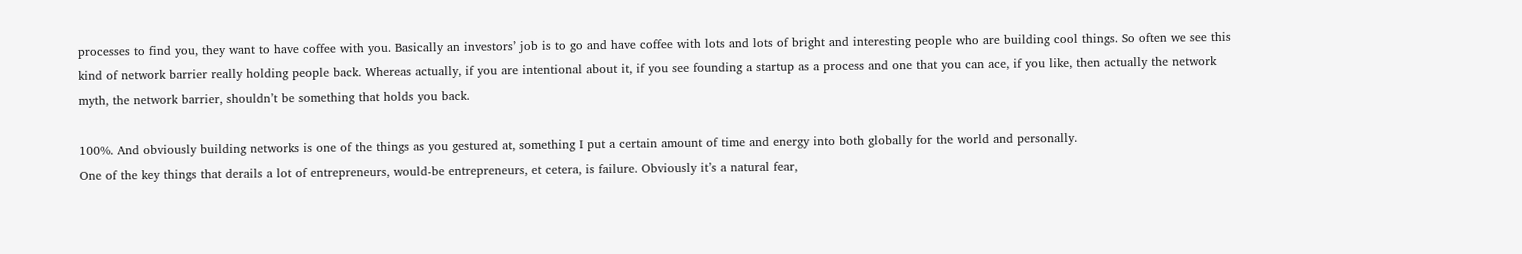processes to find you, they want to have coffee with you. Basically an investors’ job is to go and have coffee with lots and lots of bright and interesting people who are building cool things. So often we see this kind of network barrier really holding people back. Whereas actually, if you are intentional about it, if you see founding a startup as a process and one that you can ace, if you like, then actually the network myth, the network barrier, shouldn’t be something that holds you back.

100%. And obviously building networks is one of the things as you gestured at, something I put a certain amount of time and energy into both globally for the world and personally.
One of the key things that derails a lot of entrepreneurs, would-be entrepreneurs, et cetera, is failure. Obviously it’s a natural fear,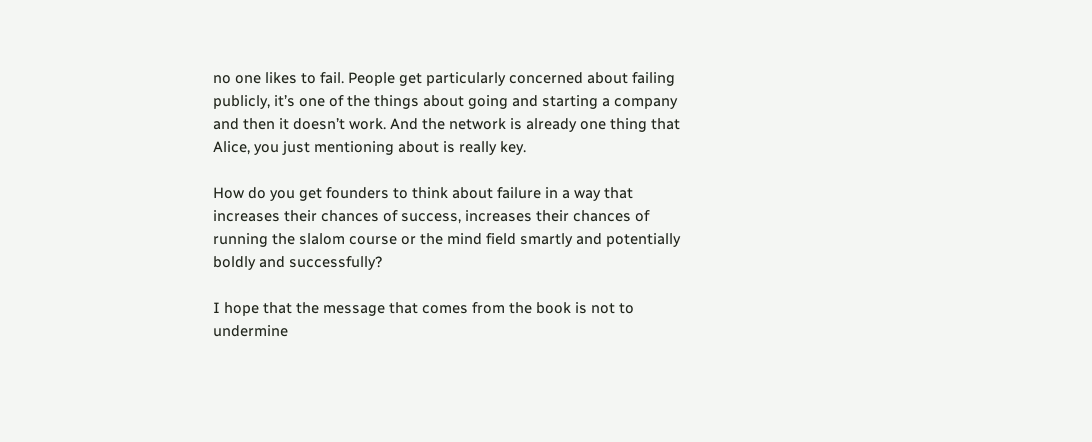no one likes to fail. People get particularly concerned about failing publicly, it’s one of the things about going and starting a company and then it doesn’t work. And the network is already one thing that Alice, you just mentioning about is really key.

How do you get founders to think about failure in a way that increases their chances of success, increases their chances of running the slalom course or the mind field smartly and potentially boldly and successfully?

I hope that the message that comes from the book is not to undermine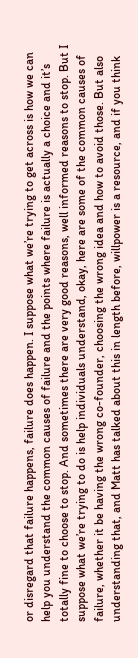or disregard that failure happens, failure does happen. I suppose what we’re trying to get across is how we can help you understand the common causes of failure and the points where failure is actually a choice and it’s totally fine to choose to stop. And sometimes there are very good reasons, well informed reasons to stop. But I suppose what we’re trying to do is help individuals understand, okay, here are some of the common causes of failure, whether it be having the wrong co-founder, choosing the wrong idea and how to avoid those. But also understanding that, and Matt has talked about this in length before, willpower is a resource, and if you think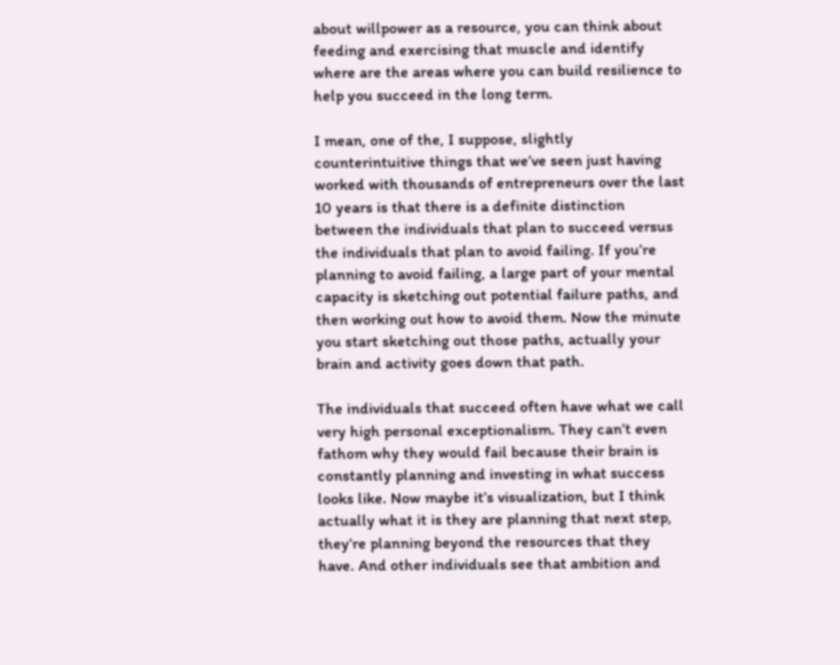about willpower as a resource, you can think about feeding and exercising that muscle and identify where are the areas where you can build resilience to help you succeed in the long term.

I mean, one of the, I suppose, slightly counterintuitive things that we’ve seen just having worked with thousands of entrepreneurs over the last 10 years is that there is a definite distinction between the individuals that plan to succeed versus the individuals that plan to avoid failing. If you’re planning to avoid failing, a large part of your mental capacity is sketching out potential failure paths, and then working out how to avoid them. Now the minute you start sketching out those paths, actually your brain and activity goes down that path.

The individuals that succeed often have what we call very high personal exceptionalism. They can’t even fathom why they would fail because their brain is constantly planning and investing in what success looks like. Now maybe it’s visualization, but I think actually what it is they are planning that next step, they’re planning beyond the resources that they have. And other individuals see that ambition and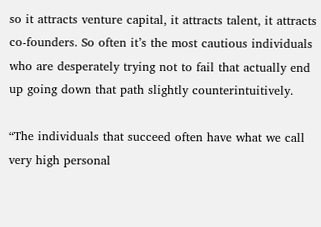so it attracts venture capital, it attracts talent, it attracts co-founders. So often it’s the most cautious individuals who are desperately trying not to fail that actually end up going down that path slightly counterintuitively.

“The individuals that succeed often have what we call very high personal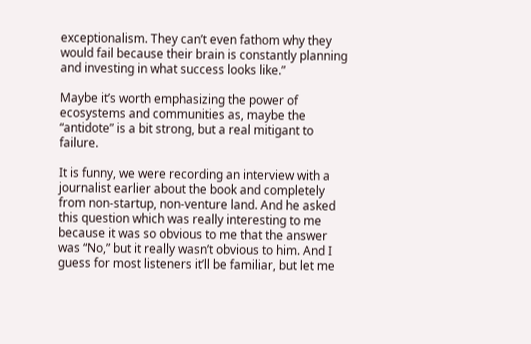exceptionalism. They can’t even fathom why they would fail because their brain is constantly planning and investing in what success looks like.”

Maybe it’s worth emphasizing the power of ecosystems and communities as, maybe the “antidote” is a bit strong, but a real mitigant to failure.

It is funny, we were recording an interview with a journalist earlier about the book and completely from non-startup, non-venture land. And he asked this question which was really interesting to me because it was so obvious to me that the answer was “No,” but it really wasn’t obvious to him. And I guess for most listeners it’ll be familiar, but let me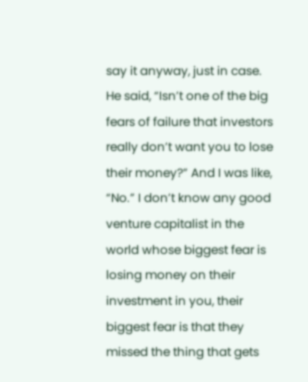say it anyway, just in case. He said, “Isn’t one of the big fears of failure that investors really don’t want you to lose their money?” And I was like, “No.” I don’t know any good venture capitalist in the world whose biggest fear is losing money on their investment in you, their biggest fear is that they missed the thing that gets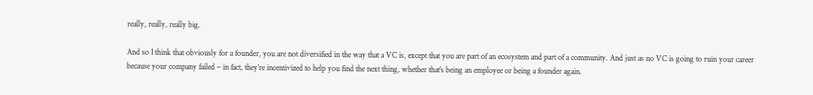really, really, really big.

And so I think that obviously for a founder, you are not diversified in the way that a VC is, except that you are part of an ecosystem and part of a community. And just as no VC is going to ruin your career because your company failed – in fact, they’re incentivized to help you find the next thing, whether that’s being an employee or being a founder again.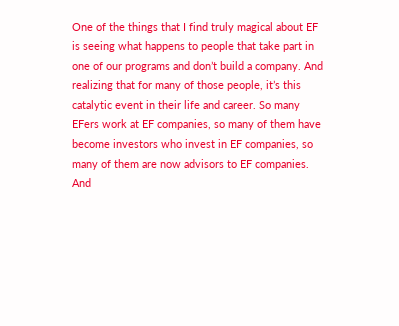One of the things that I find truly magical about EF is seeing what happens to people that take part in one of our programs and don’t build a company. And realizing that for many of those people, it’s this catalytic event in their life and career. So many EFers work at EF companies, so many of them have become investors who invest in EF companies, so many of them are now advisors to EF companies. And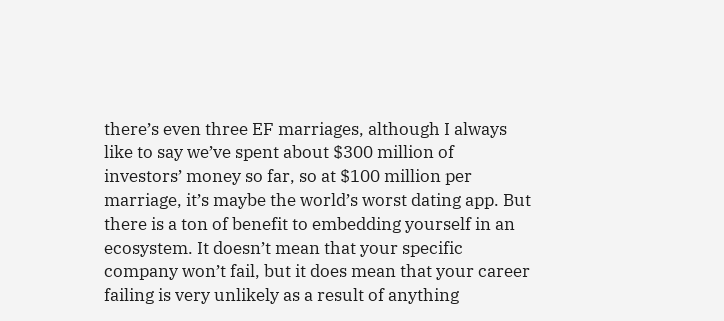there’s even three EF marriages, although I always like to say we’ve spent about $300 million of investors’ money so far, so at $100 million per marriage, it’s maybe the world’s worst dating app. But there is a ton of benefit to embedding yourself in an ecosystem. It doesn’t mean that your specific company won’t fail, but it does mean that your career failing is very unlikely as a result of anything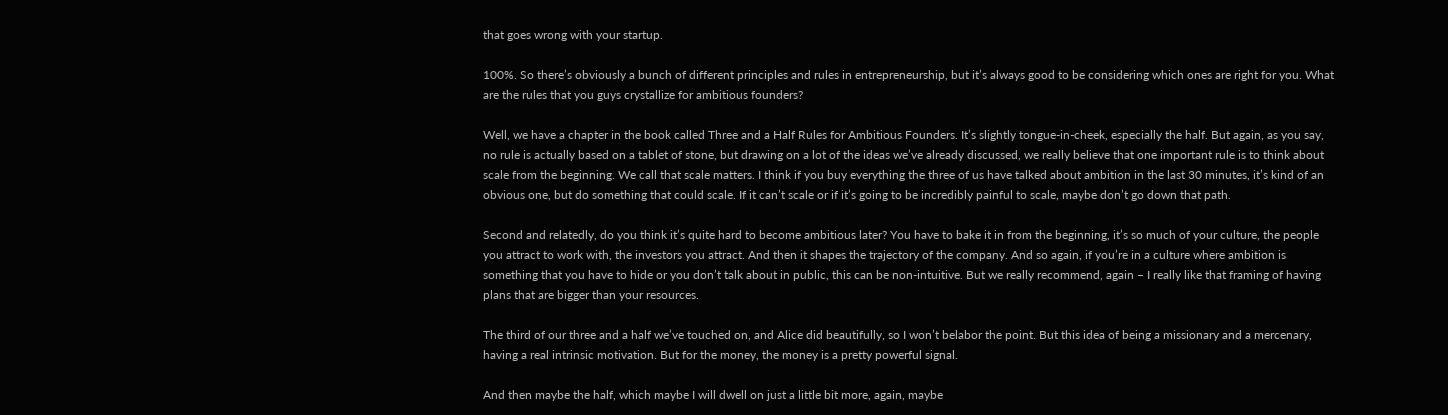that goes wrong with your startup.

100%. So there’s obviously a bunch of different principles and rules in entrepreneurship, but it’s always good to be considering which ones are right for you. What are the rules that you guys crystallize for ambitious founders?

Well, we have a chapter in the book called Three and a Half Rules for Ambitious Founders. It’s slightly tongue-in-cheek, especially the half. But again, as you say, no rule is actually based on a tablet of stone, but drawing on a lot of the ideas we’ve already discussed, we really believe that one important rule is to think about scale from the beginning. We call that scale matters. I think if you buy everything the three of us have talked about ambition in the last 30 minutes, it’s kind of an obvious one, but do something that could scale. If it can’t scale or if it’s going to be incredibly painful to scale, maybe don’t go down that path.

Second and relatedly, do you think it’s quite hard to become ambitious later? You have to bake it in from the beginning, it’s so much of your culture, the people you attract to work with, the investors you attract. And then it shapes the trajectory of the company. And so again, if you’re in a culture where ambition is something that you have to hide or you don’t talk about in public, this can be non-intuitive. But we really recommend, again – I really like that framing of having plans that are bigger than your resources.

The third of our three and a half we’ve touched on, and Alice did beautifully, so I won’t belabor the point. But this idea of being a missionary and a mercenary, having a real intrinsic motivation. But for the money, the money is a pretty powerful signal.

And then maybe the half, which maybe I will dwell on just a little bit more, again, maybe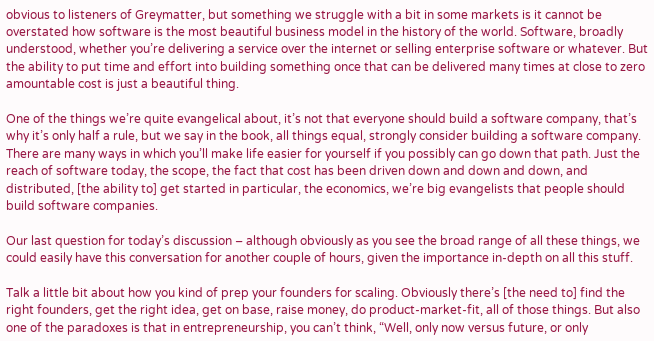obvious to listeners of Greymatter, but something we struggle with a bit in some markets is it cannot be overstated how software is the most beautiful business model in the history of the world. Software, broadly understood, whether you’re delivering a service over the internet or selling enterprise software or whatever. But the ability to put time and effort into building something once that can be delivered many times at close to zero amountable cost is just a beautiful thing.

One of the things we’re quite evangelical about, it’s not that everyone should build a software company, that’s why it’s only half a rule, but we say in the book, all things equal, strongly consider building a software company. There are many ways in which you’ll make life easier for yourself if you possibly can go down that path. Just the reach of software today, the scope, the fact that cost has been driven down and down and down, and distributed, [the ability to] get started in particular, the economics, we’re big evangelists that people should build software companies.

Our last question for today’s discussion – although obviously as you see the broad range of all these things, we could easily have this conversation for another couple of hours, given the importance in-depth on all this stuff.

Talk a little bit about how you kind of prep your founders for scaling. Obviously there’s [the need to] find the right founders, get the right idea, get on base, raise money, do product-market-fit, all of those things. But also one of the paradoxes is that in entrepreneurship, you can’t think, “Well, only now versus future, or only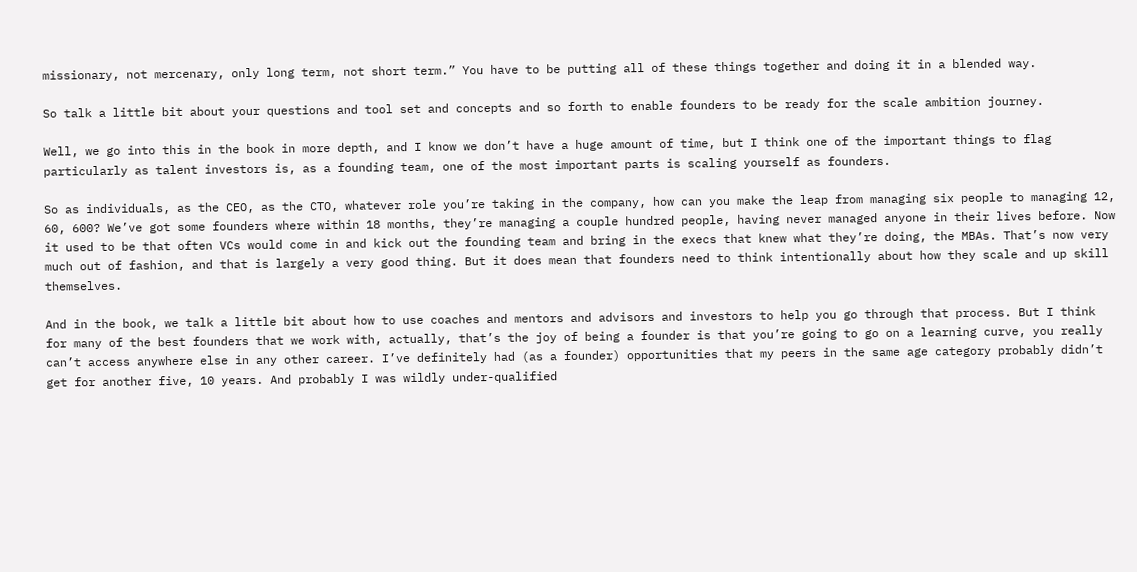missionary, not mercenary, only long term, not short term.” You have to be putting all of these things together and doing it in a blended way.

So talk a little bit about your questions and tool set and concepts and so forth to enable founders to be ready for the scale ambition journey.

Well, we go into this in the book in more depth, and I know we don’t have a huge amount of time, but I think one of the important things to flag particularly as talent investors is, as a founding team, one of the most important parts is scaling yourself as founders.

So as individuals, as the CEO, as the CTO, whatever role you’re taking in the company, how can you make the leap from managing six people to managing 12, 60, 600? We’ve got some founders where within 18 months, they’re managing a couple hundred people, having never managed anyone in their lives before. Now it used to be that often VCs would come in and kick out the founding team and bring in the execs that knew what they’re doing, the MBAs. That’s now very much out of fashion, and that is largely a very good thing. But it does mean that founders need to think intentionally about how they scale and up skill themselves.

And in the book, we talk a little bit about how to use coaches and mentors and advisors and investors to help you go through that process. But I think for many of the best founders that we work with, actually, that’s the joy of being a founder is that you’re going to go on a learning curve, you really can’t access anywhere else in any other career. I’ve definitely had (as a founder) opportunities that my peers in the same age category probably didn’t get for another five, 10 years. And probably I was wildly under-qualified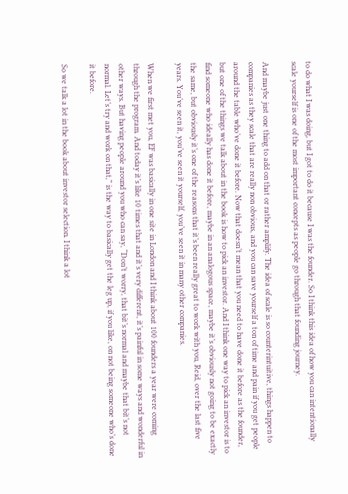to do what I was doing, but I got to do it because I was the founder. So I think this idea of how you can intentionally scale yourself is one of the most important concepts as people go through that founding journey.

And maybe just one thing to add on that or rather amplify. The idea of scale is so counterintuitive, things happen to companies as they scale that are really non obvious, and you can save yourself a ton of time and pain if you get people around the table who’ve done it before. Now that doesn’t mean that you need to have done it before as the founder, but one of the things we talk about in the book is how to pick an investor. And I think one way to pick an investor is to find someone who ideally has done it before, maybe in an analogous space, maybe it’s obviously not going to be exactly the same, but obviously it’s one of the reasons that it’s been really great to work with you, Reid, over the last five years. You’ve seen it, you’ve seen it yourself, you’ve seen it in many other companies.

When we first met you, EF was basically in one site in London and I think about 100 founders a year were coming through the program. And today it’s like 10 times that and it’s very different, it’s painful in some ways and wonderful in other ways. But having people around you who can say, “Don’t worry, that bit’s normal and maybe that bit’s not normal. Let’s try and work on that,” is the way to basically get the leg up, if you like, on not being someone who’s done it before.

So we talk a lot in the book about investor selection. I think a lot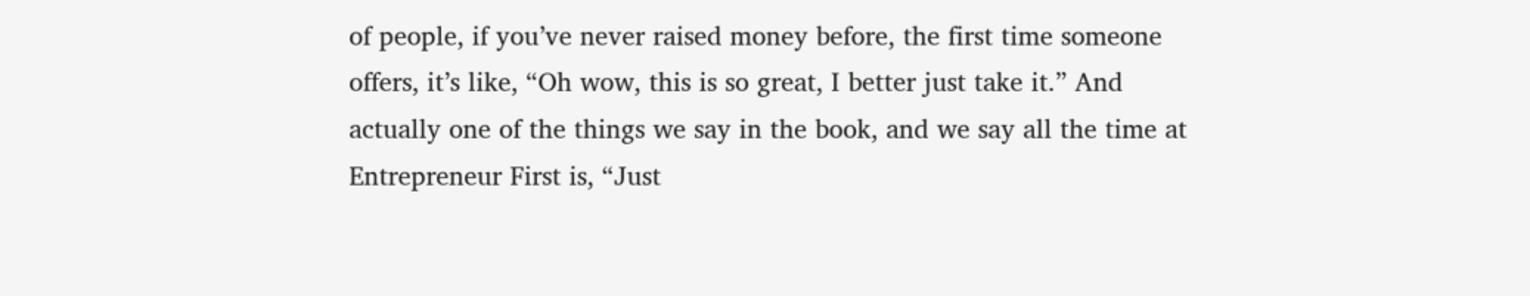of people, if you’ve never raised money before, the first time someone offers, it’s like, “Oh wow, this is so great, I better just take it.” And actually one of the things we say in the book, and we say all the time at Entrepreneur First is, “Just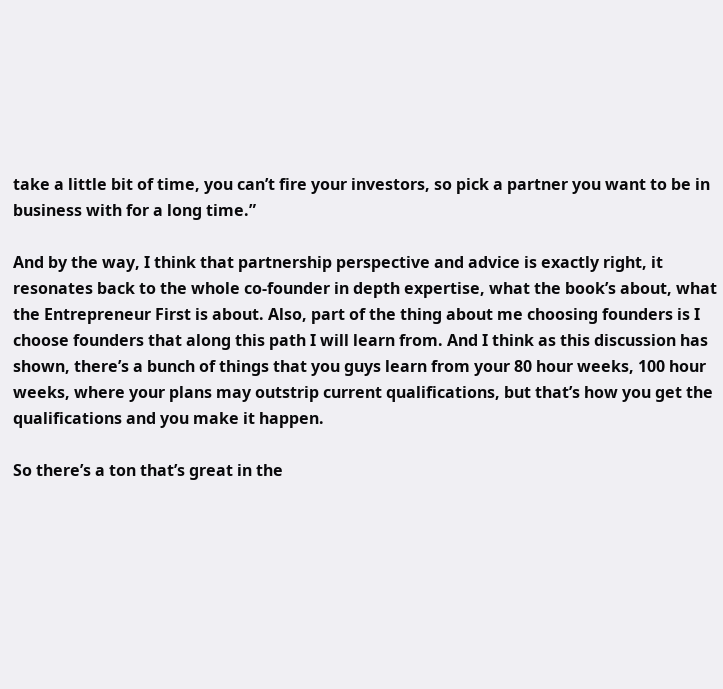take a little bit of time, you can’t fire your investors, so pick a partner you want to be in business with for a long time.”

And by the way, I think that partnership perspective and advice is exactly right, it resonates back to the whole co-founder in depth expertise, what the book’s about, what the Entrepreneur First is about. Also, part of the thing about me choosing founders is I choose founders that along this path I will learn from. And I think as this discussion has shown, there’s a bunch of things that you guys learn from your 80 hour weeks, 100 hour weeks, where your plans may outstrip current qualifications, but that’s how you get the qualifications and you make it happen.

So there’s a ton that’s great in the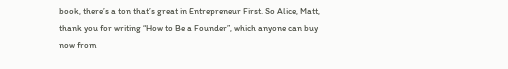book, there’s a ton that’s great in Entrepreneur First. So Alice, Matt, thank you for writing “How to Be a Founder”, which anyone can buy now from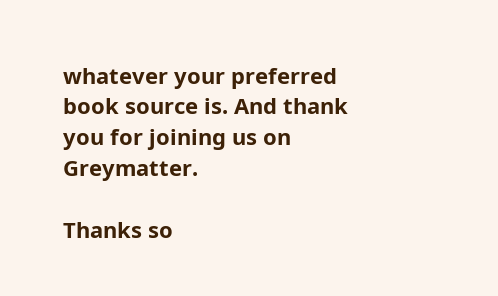whatever your preferred book source is. And thank you for joining us on Greymatter.

Thanks so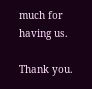much for having us.

Thank you.